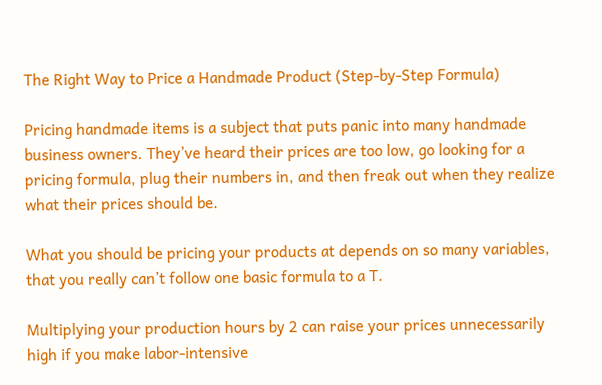The Right Way to Price a Handmade Product (Step-by-Step Formula)

Pricing handmade items is a subject that puts panic into many handmade business owners. They’ve heard their prices are too low, go looking for a pricing formula, plug their numbers in, and then freak out when they realize what their prices should be.

What you should be pricing your products at depends on so many variables, that you really can’t follow one basic formula to a T.

Multiplying your production hours by 2 can raise your prices unnecessarily high if you make labor-intensive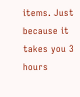items. Just because it takes you 3 hours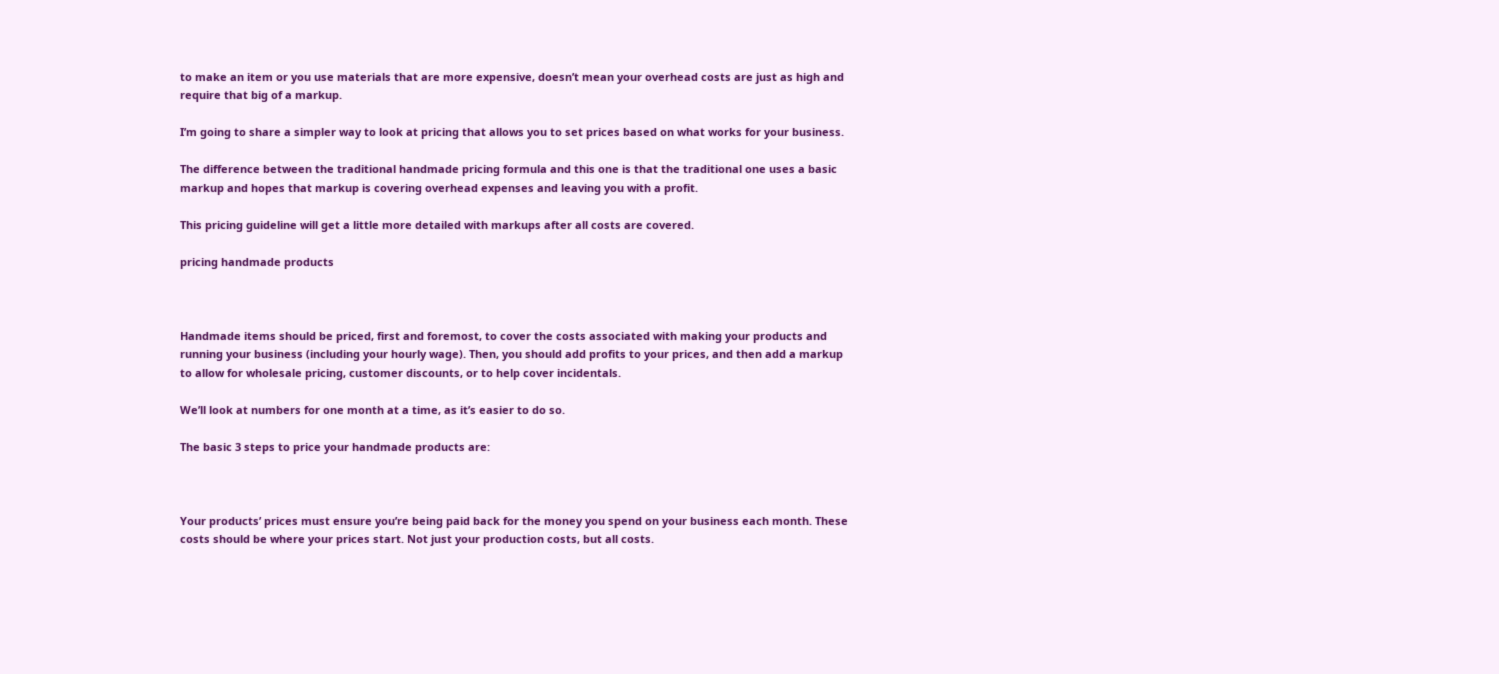to make an item or you use materials that are more expensive, doesn’t mean your overhead costs are just as high and require that big of a markup.

I’m going to share a simpler way to look at pricing that allows you to set prices based on what works for your business.

The difference between the traditional handmade pricing formula and this one is that the traditional one uses a basic markup and hopes that markup is covering overhead expenses and leaving you with a profit.

This pricing guideline will get a little more detailed with markups after all costs are covered.

pricing handmade products



Handmade items should be priced, first and foremost, to cover the costs associated with making your products and running your business (including your hourly wage). Then, you should add profits to your prices, and then add a markup to allow for wholesale pricing, customer discounts, or to help cover incidentals.

We’ll look at numbers for one month at a time, as it’s easier to do so.

The basic 3 steps to price your handmade products are:



Your products’ prices must ensure you’re being paid back for the money you spend on your business each month. These costs should be where your prices start. Not just your production costs, but all costs.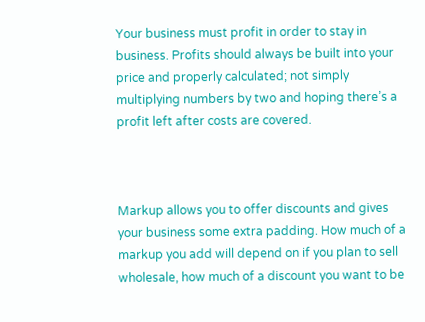Your business must profit in order to stay in business. Profits should always be built into your price and properly calculated; not simply multiplying numbers by two and hoping there’s a profit left after costs are covered.



Markup allows you to offer discounts and gives your business some extra padding. How much of a markup you add will depend on if you plan to sell wholesale, how much of a discount you want to be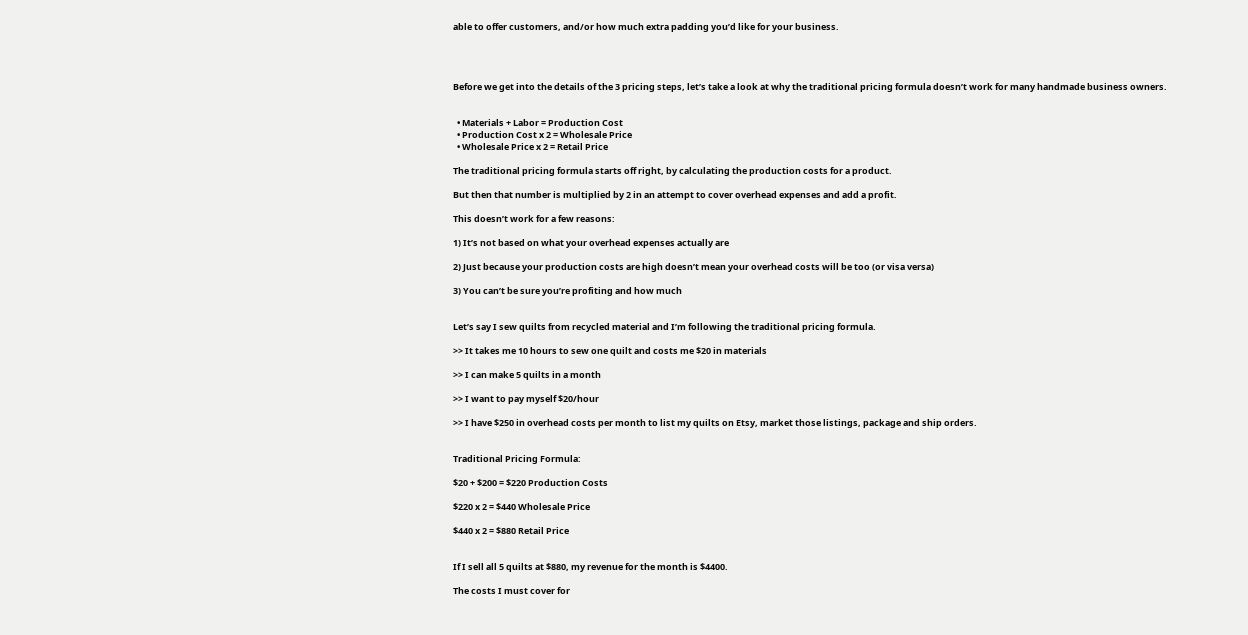able to offer customers, and/or how much extra padding you’d like for your business.




Before we get into the details of the 3 pricing steps, let’s take a look at why the traditional pricing formula doesn’t work for many handmade business owners.


  • Materials + Labor = Production Cost
  • Production Cost x 2 = Wholesale Price
  • Wholesale Price x 2 = Retail Price

The traditional pricing formula starts off right, by calculating the production costs for a product.

But then that number is multiplied by 2 in an attempt to cover overhead expenses and add a profit.

This doesn’t work for a few reasons:

1) It’s not based on what your overhead expenses actually are

2) Just because your production costs are high doesn’t mean your overhead costs will be too (or visa versa)

3) You can’t be sure you’re profiting and how much


Let’s say I sew quilts from recycled material and I’m following the traditional pricing formula.

>> It takes me 10 hours to sew one quilt and costs me $20 in materials

>> I can make 5 quilts in a month

>> I want to pay myself $20/hour

>> I have $250 in overhead costs per month to list my quilts on Etsy, market those listings, package and ship orders.


Traditional Pricing Formula:

$20 + $200 = $220 Production Costs

$220 x 2 = $440 Wholesale Price

$440 x 2 = $880 Retail Price


If I sell all 5 quilts at $880, my revenue for the month is $4400.

The costs I must cover for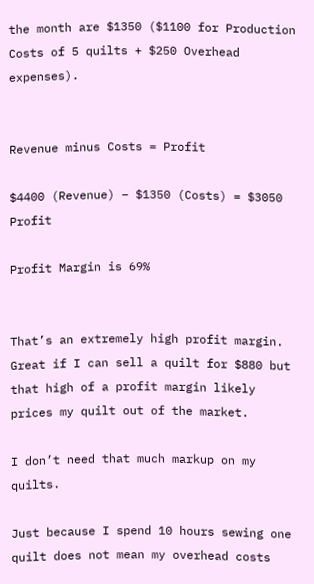the month are $1350 ($1100 for Production Costs of 5 quilts + $250 Overhead expenses).


Revenue minus Costs = Profit

$4400 (Revenue) – $1350 (Costs) = $3050 Profit

Profit Margin is 69%


That’s an extremely high profit margin. Great if I can sell a quilt for $880 but that high of a profit margin likely prices my quilt out of the market.

I don’t need that much markup on my quilts.

Just because I spend 10 hours sewing one quilt does not mean my overhead costs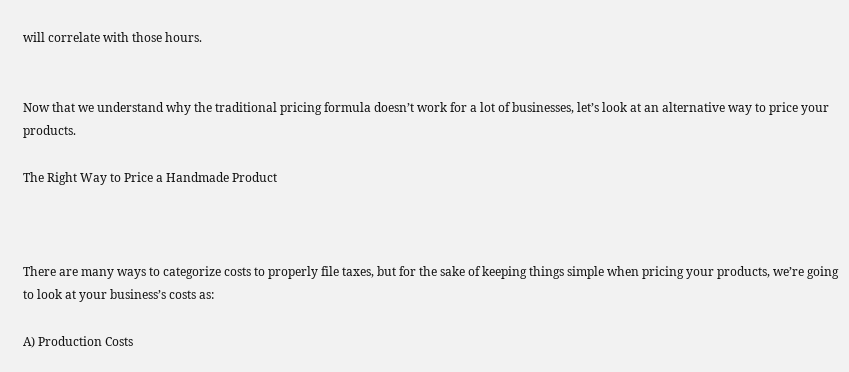will correlate with those hours.


Now that we understand why the traditional pricing formula doesn’t work for a lot of businesses, let’s look at an alternative way to price your products.

The Right Way to Price a Handmade Product



There are many ways to categorize costs to properly file taxes, but for the sake of keeping things simple when pricing your products, we’re going to look at your business’s costs as:

A) Production Costs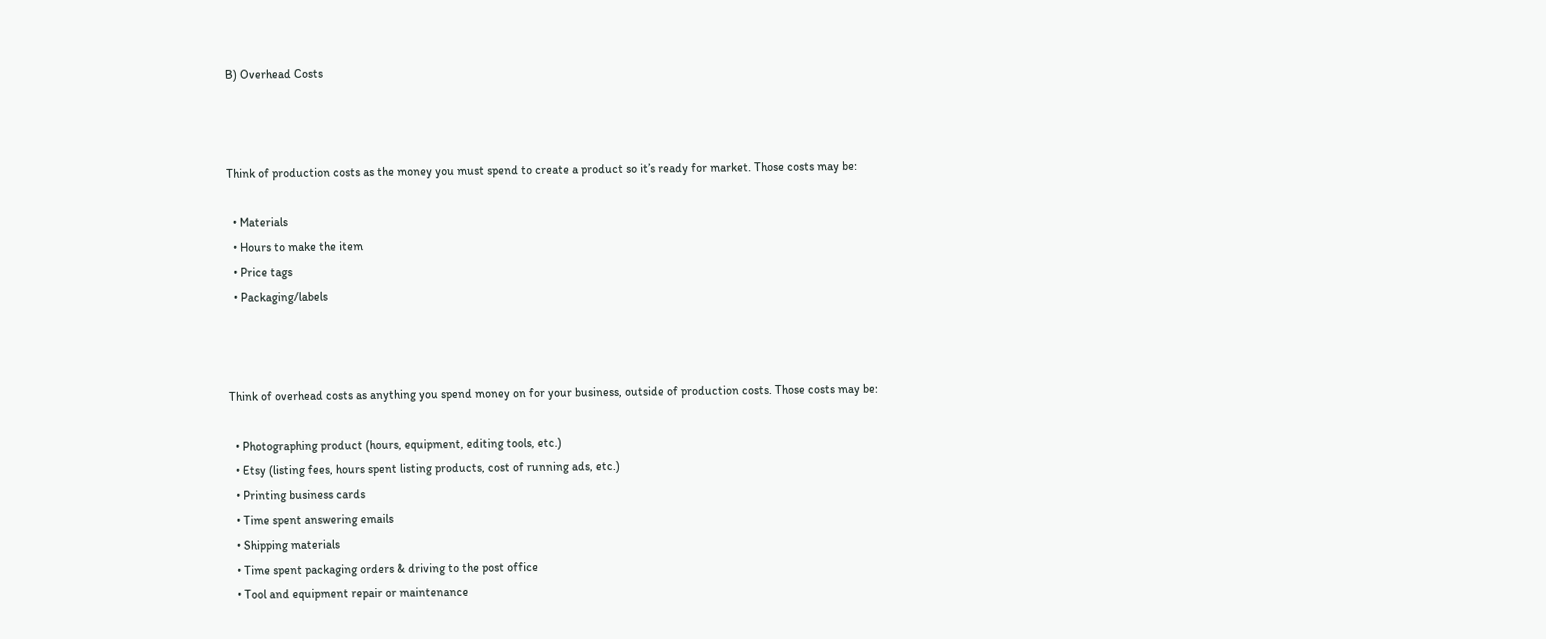B) Overhead Costs



Think of production costs as the money you must spend to create a product so it’s ready for market. Those costs may be:

  • Materials
  • Hours to make the item
  • Price tags
  • Packaging/labels



Think of overhead costs as anything you spend money on for your business, outside of production costs. Those costs may be:

  • Photographing product (hours, equipment, editing tools, etc.)
  • Etsy (listing fees, hours spent listing products, cost of running ads, etc.)
  • Printing business cards
  • Time spent answering emails
  • Shipping materials
  • Time spent packaging orders & driving to the post office
  • Tool and equipment repair or maintenance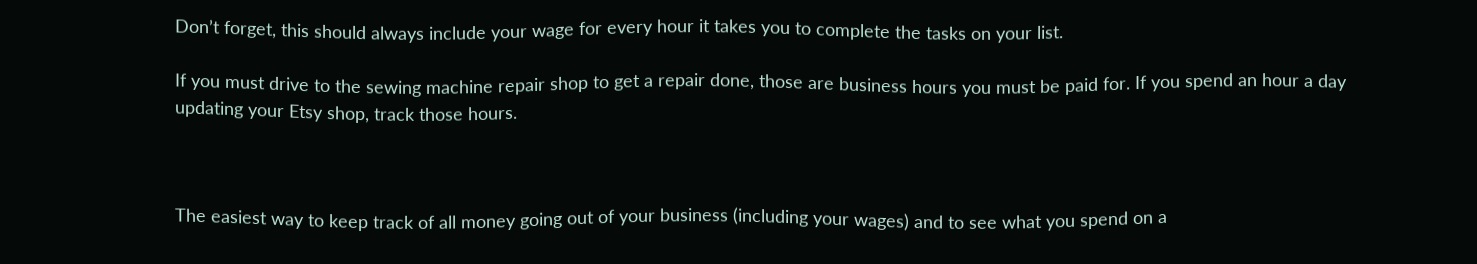Don’t forget, this should always include your wage for every hour it takes you to complete the tasks on your list.

If you must drive to the sewing machine repair shop to get a repair done, those are business hours you must be paid for. If you spend an hour a day updating your Etsy shop, track those hours.



The easiest way to keep track of all money going out of your business (including your wages) and to see what you spend on a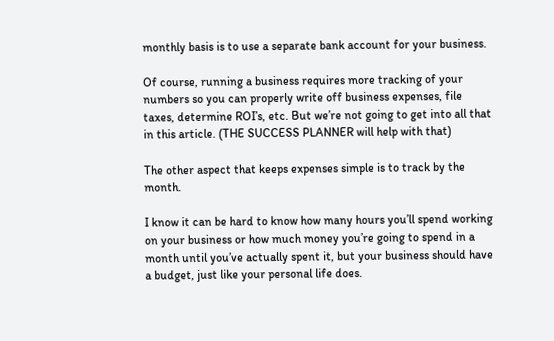monthly basis is to use a separate bank account for your business.

Of course, running a business requires more tracking of your numbers so you can properly write off business expenses, file taxes, determine ROI’s, etc. But we’re not going to get into all that in this article. (THE SUCCESS PLANNER will help with that)

The other aspect that keeps expenses simple is to track by the month.

I know it can be hard to know how many hours you’ll spend working on your business or how much money you’re going to spend in a month until you’ve actually spent it, but your business should have a budget, just like your personal life does.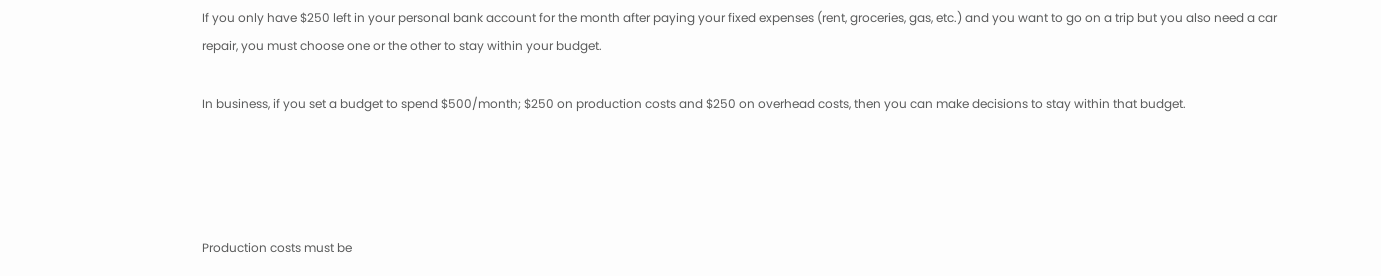If you only have $250 left in your personal bank account for the month after paying your fixed expenses (rent, groceries, gas, etc.) and you want to go on a trip but you also need a car repair, you must choose one or the other to stay within your budget.

In business, if you set a budget to spend $500/month; $250 on production costs and $250 on overhead costs, then you can make decisions to stay within that budget.




Production costs must be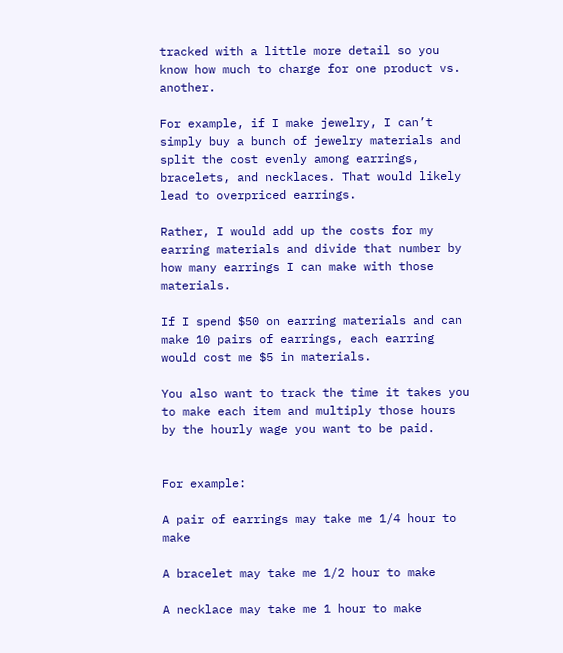tracked with a little more detail so you know how much to charge for one product vs. another.

For example, if I make jewelry, I can’t simply buy a bunch of jewelry materials and split the cost evenly among earrings, bracelets, and necklaces. That would likely lead to overpriced earrings.

Rather, I would add up the costs for my earring materials and divide that number by how many earrings I can make with those materials.

If I spend $50 on earring materials and can make 10 pairs of earrings, each earring would cost me $5 in materials.

You also want to track the time it takes you to make each item and multiply those hours by the hourly wage you want to be paid.


For example:

A pair of earrings may take me 1/4 hour to make

A bracelet may take me 1/2 hour to make

A necklace may take me 1 hour to make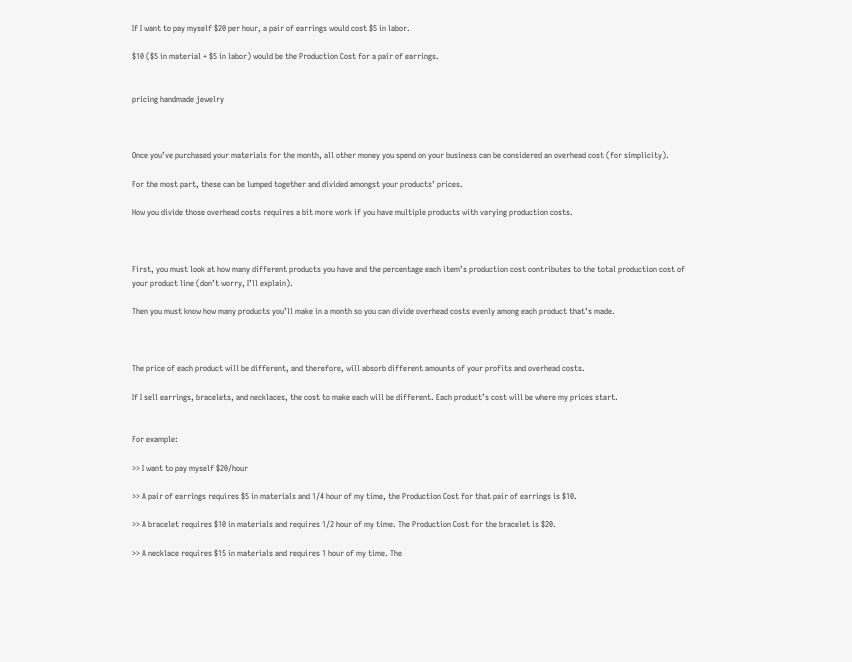If I want to pay myself $20 per hour, a pair of earrings would cost $5 in labor.

$10 ($5 in material + $5 in labor) would be the Production Cost for a pair of earrings.


pricing handmade jewelry



Once you’ve purchased your materials for the month, all other money you spend on your business can be considered an overhead cost (for simplicity).

For the most part, these can be lumped together and divided amongst your products’ prices.

How you divide those overhead costs requires a bit more work if you have multiple products with varying production costs.



First, you must look at how many different products you have and the percentage each item’s production cost contributes to the total production cost of your product line (don’t worry, I’ll explain).

Then you must know how many products you’ll make in a month so you can divide overhead costs evenly among each product that’s made.



The price of each product will be different, and therefore, will absorb different amounts of your profits and overhead costs.

If I sell earrings, bracelets, and necklaces, the cost to make each will be different. Each product’s cost will be where my prices start.


For example:

>> I want to pay myself $20/hour

>> A pair of earrings requires $5 in materials and 1/4 hour of my time, the Production Cost for that pair of earrings is $10.

>> A bracelet requires $10 in materials and requires 1/2 hour of my time. The Production Cost for the bracelet is $20.

>> A necklace requires $15 in materials and requires 1 hour of my time. The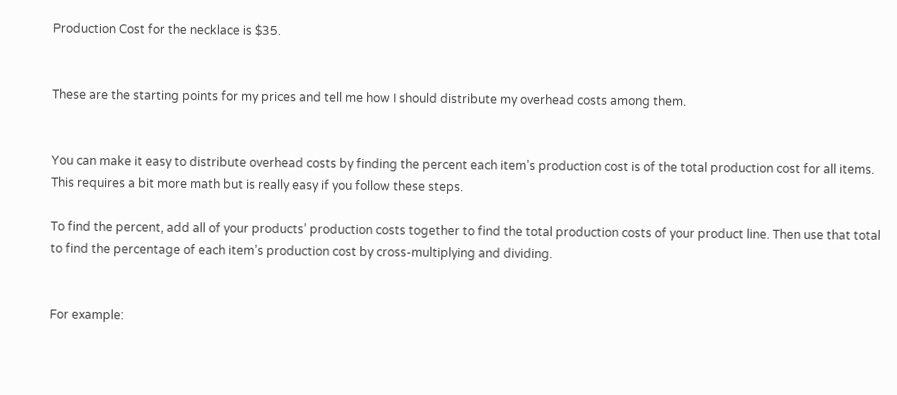Production Cost for the necklace is $35.


These are the starting points for my prices and tell me how I should distribute my overhead costs among them.


You can make it easy to distribute overhead costs by finding the percent each item’s production cost is of the total production cost for all items. This requires a bit more math but is really easy if you follow these steps.

To find the percent, add all of your products’ production costs together to find the total production costs of your product line. Then use that total to find the percentage of each item’s production cost by cross-multiplying and dividing.


For example: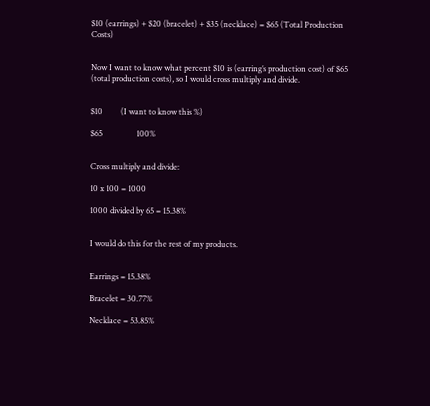$10 (earrings) + $20 (bracelet) + $35 (necklace) = $65 (Total Production Costs)


Now I want to know what percent $10 is (earring’s production cost) of $65 (total production costs), so I would cross multiply and divide.


$10         (I want to know this %)

$65                 100%


Cross multiply and divide:

10 x 100 = 1000

1000 divided by 65 = 15.38%


I would do this for the rest of my products.


Earrings = 15.38%

Bracelet = 30.77%

Necklace = 53.85%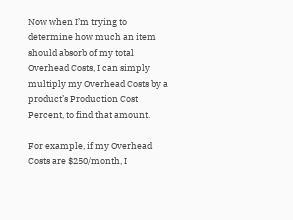Now when I’m trying to determine how much an item should absorb of my total Overhead Costs, I can simply multiply my Overhead Costs by a product’s Production Cost Percent, to find that amount.

For example, if my Overhead Costs are $250/month, I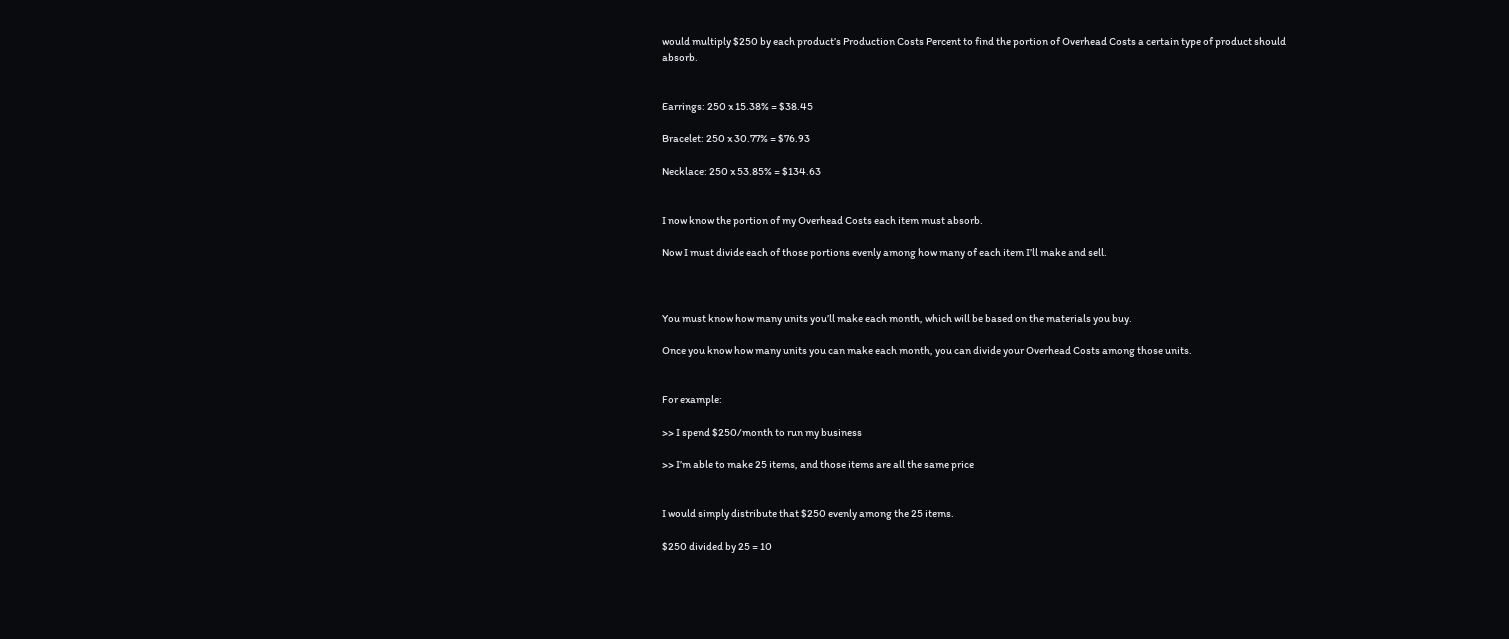would multiply $250 by each product’s Production Costs Percent to find the portion of Overhead Costs a certain type of product should absorb.


Earrings: 250 x 15.38% = $38.45

Bracelet: 250 x 30.77% = $76.93

Necklace: 250 x 53.85% = $134.63


I now know the portion of my Overhead Costs each item must absorb.

Now I must divide each of those portions evenly among how many of each item I’ll make and sell.



You must know how many units you’ll make each month, which will be based on the materials you buy.

Once you know how many units you can make each month, you can divide your Overhead Costs among those units.


For example:

>> I spend $250/month to run my business

>> I’m able to make 25 items, and those items are all the same price


I would simply distribute that $250 evenly among the 25 items.

$250 divided by 25 = 10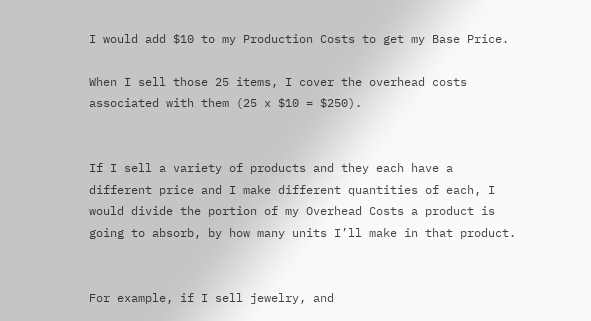I would add $10 to my Production Costs to get my Base Price.

When I sell those 25 items, I cover the overhead costs associated with them (25 x $10 = $250).


If I sell a variety of products and they each have a different price and I make different quantities of each, I would divide the portion of my Overhead Costs a product is going to absorb, by how many units I’ll make in that product.


For example, if I sell jewelry, and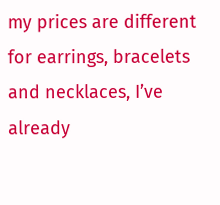my prices are different for earrings, bracelets and necklaces, I’ve already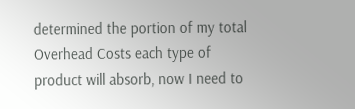determined the portion of my total Overhead Costs each type of product will absorb, now I need to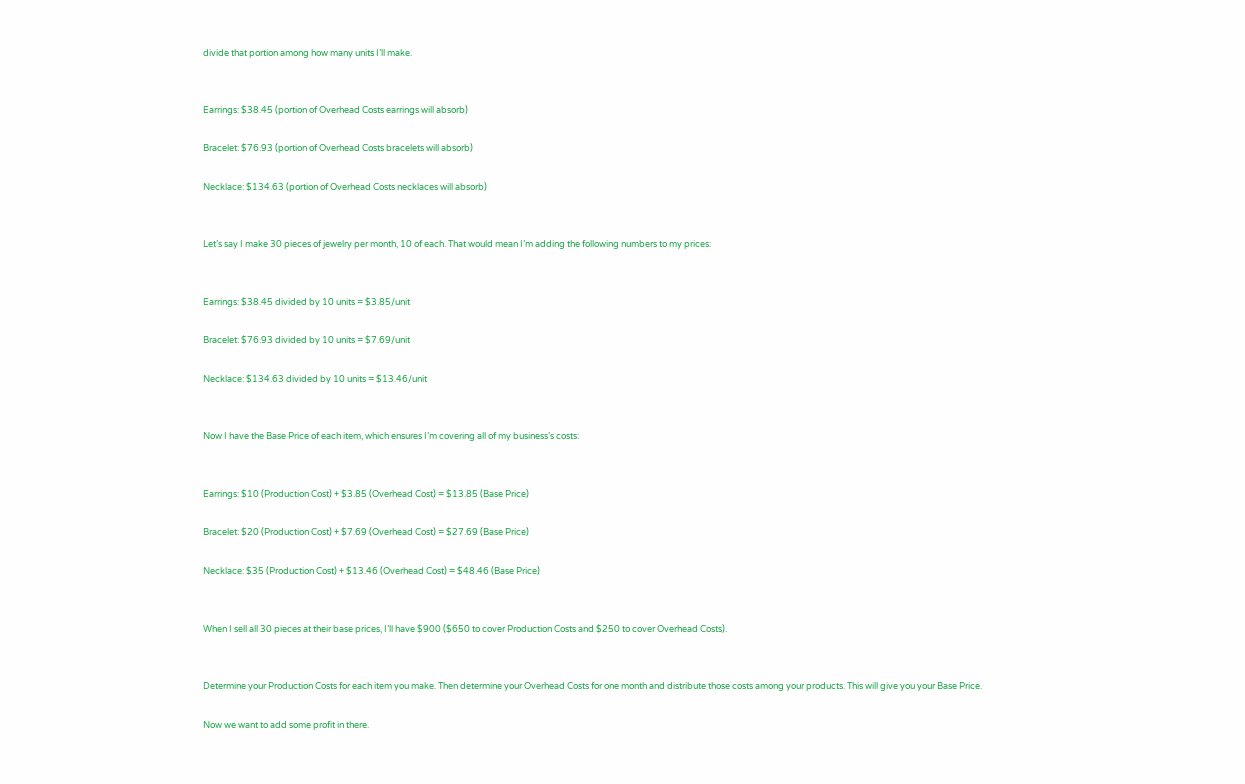divide that portion among how many units I’ll make.


Earrings: $38.45 (portion of Overhead Costs earrings will absorb)

Bracelet: $76.93 (portion of Overhead Costs bracelets will absorb)

Necklace: $134.63 (portion of Overhead Costs necklaces will absorb)


Let’s say I make 30 pieces of jewelry per month, 10 of each. That would mean I’m adding the following numbers to my prices:


Earrings: $38.45 divided by 10 units = $3.85/unit

Bracelet: $76.93 divided by 10 units = $7.69/unit

Necklace: $134.63 divided by 10 units = $13.46/unit


Now I have the Base Price of each item, which ensures I’m covering all of my business’s costs:


Earrings: $10 (Production Cost) + $3.85 (Overhead Cost) = $13.85 (Base Price)

Bracelet: $20 (Production Cost) + $7.69 (Overhead Cost) = $27.69 (Base Price)

Necklace: $35 (Production Cost) + $13.46 (Overhead Cost) = $48.46 (Base Price)


When I sell all 30 pieces at their base prices, I’ll have $900 ($650 to cover Production Costs and $250 to cover Overhead Costs).


Determine your Production Costs for each item you make. Then determine your Overhead Costs for one month and distribute those costs among your products. This will give you your Base Price.

Now we want to add some profit in there.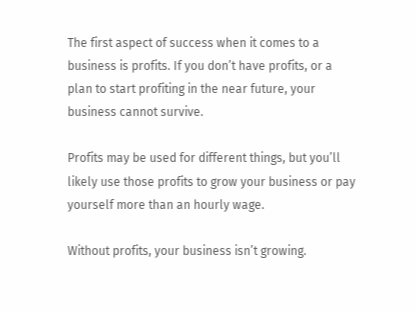The first aspect of success when it comes to a business is profits. If you don’t have profits, or a plan to start profiting in the near future, your business cannot survive.

Profits may be used for different things, but you’ll likely use those profits to grow your business or pay yourself more than an hourly wage.

Without profits, your business isn’t growing.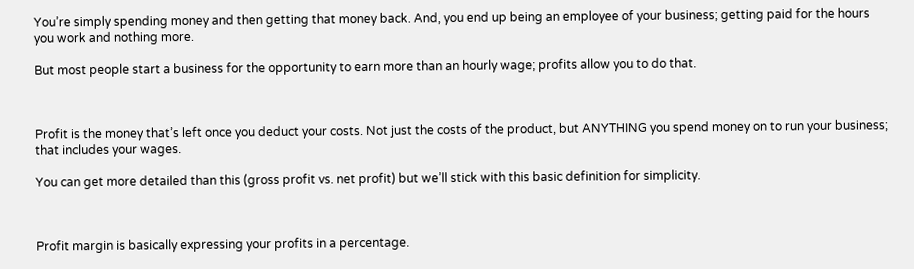You’re simply spending money and then getting that money back. And, you end up being an employee of your business; getting paid for the hours you work and nothing more.

But most people start a business for the opportunity to earn more than an hourly wage; profits allow you to do that.



Profit is the money that’s left once you deduct your costs. Not just the costs of the product, but ANYTHING you spend money on to run your business; that includes your wages.

You can get more detailed than this (gross profit vs. net profit) but we’ll stick with this basic definition for simplicity.



Profit margin is basically expressing your profits in a percentage.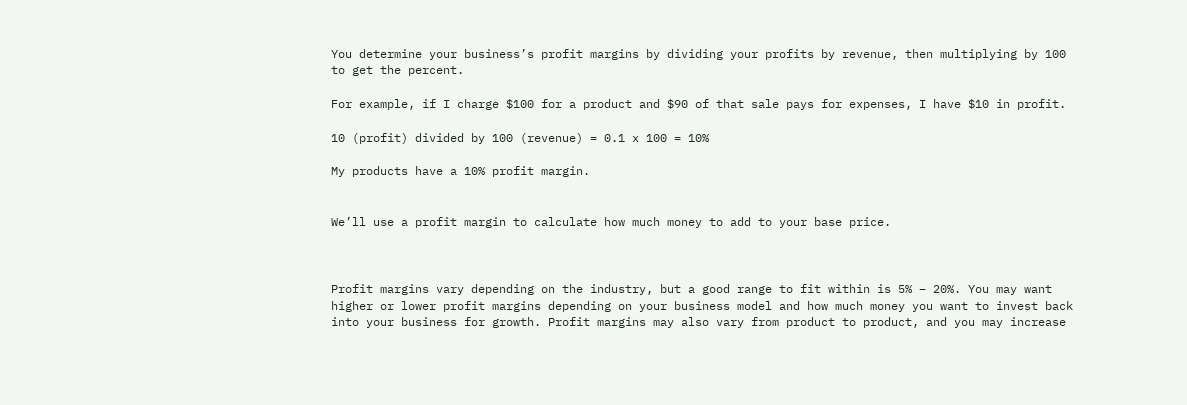You determine your business’s profit margins by dividing your profits by revenue, then multiplying by 100 to get the percent.

For example, if I charge $100 for a product and $90 of that sale pays for expenses, I have $10 in profit.

10 (profit) divided by 100 (revenue) = 0.1 x 100 = 10%

My products have a 10% profit margin.


We’ll use a profit margin to calculate how much money to add to your base price.



Profit margins vary depending on the industry, but a good range to fit within is 5% – 20%. You may want higher or lower profit margins depending on your business model and how much money you want to invest back into your business for growth. Profit margins may also vary from product to product, and you may increase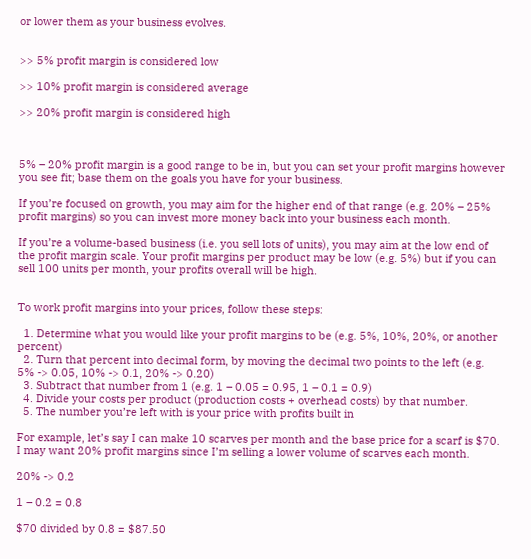or lower them as your business evolves.


>> 5% profit margin is considered low

>> 10% profit margin is considered average

>> 20% profit margin is considered high



5% – 20% profit margin is a good range to be in, but you can set your profit margins however you see fit; base them on the goals you have for your business.

If you’re focused on growth, you may aim for the higher end of that range (e.g. 20% – 25% profit margins) so you can invest more money back into your business each month.

If you’re a volume-based business (i.e. you sell lots of units), you may aim at the low end of the profit margin scale. Your profit margins per product may be low (e.g. 5%) but if you can sell 100 units per month, your profits overall will be high.


To work profit margins into your prices, follow these steps:

  1. Determine what you would like your profit margins to be (e.g. 5%, 10%, 20%, or another percent)
  2. Turn that percent into decimal form, by moving the decimal two points to the left (e.g. 5% -> 0.05, 10% -> 0.1, 20% -> 0.20)
  3. Subtract that number from 1 (e.g. 1 – 0.05 = 0.95, 1 – 0.1 = 0.9)
  4. Divide your costs per product (production costs + overhead costs) by that number.
  5. The number you’re left with is your price with profits built in

For example, let’s say I can make 10 scarves per month and the base price for a scarf is $70. I may want 20% profit margins since I’m selling a lower volume of scarves each month.

20% -> 0.2

1 – 0.2 = 0.8

$70 divided by 0.8 = $87.50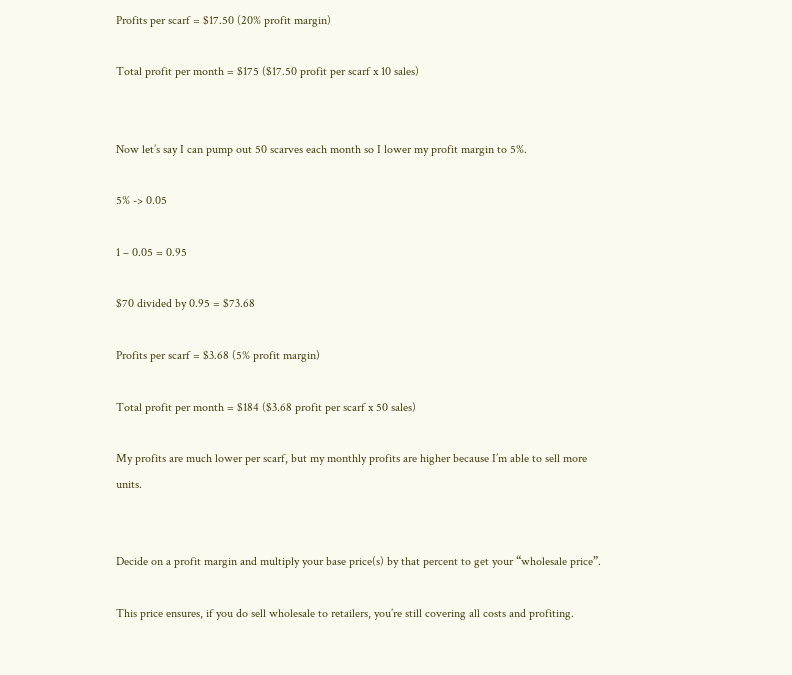Profits per scarf = $17.50 (20% profit margin)

Total profit per month = $175 ($17.50 profit per scarf x 10 sales)


Now let’s say I can pump out 50 scarves each month so I lower my profit margin to 5%.

5% -> 0.05

1 – 0.05 = 0.95

$70 divided by 0.95 = $73.68

Profits per scarf = $3.68 (5% profit margin)

Total profit per month = $184 ($3.68 profit per scarf x 50 sales)

My profits are much lower per scarf, but my monthly profits are higher because I’m able to sell more units.


Decide on a profit margin and multiply your base price(s) by that percent to get your “wholesale price”.

This price ensures, if you do sell wholesale to retailers, you’re still covering all costs and profiting.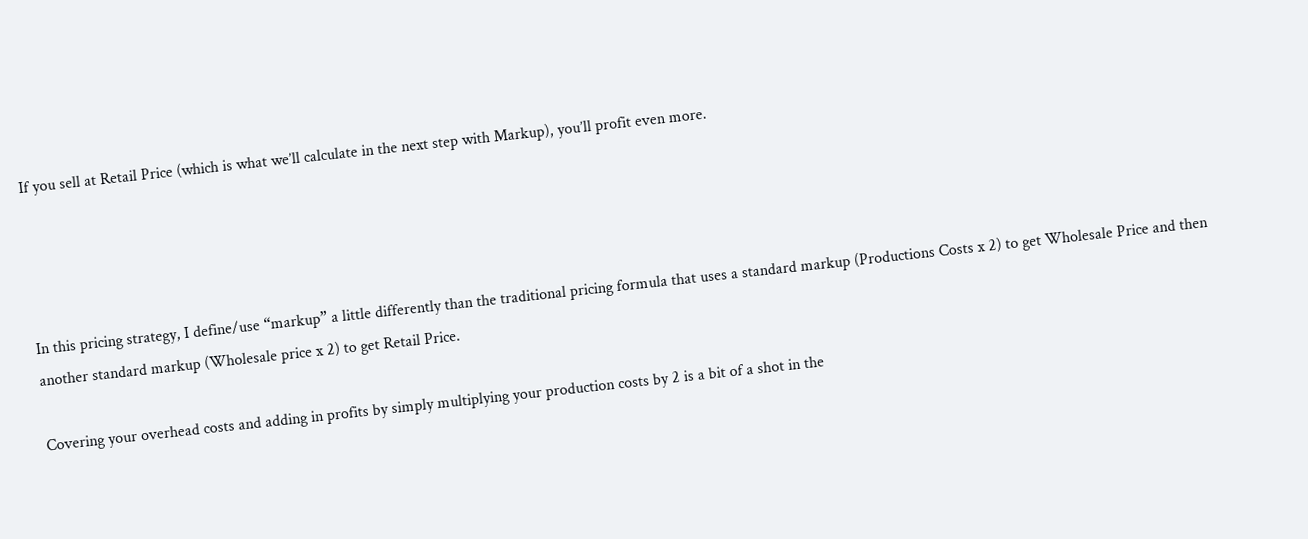If you sell at Retail Price (which is what we’ll calculate in the next step with Markup), you’ll profit even more.




In this pricing strategy, I define/use “markup” a little differently than the traditional pricing formula that uses a standard markup (Productions Costs x 2) to get Wholesale Price and then another standard markup (Wholesale price x 2) to get Retail Price.

Covering your overhead costs and adding in profits by simply multiplying your production costs by 2 is a bit of a shot in the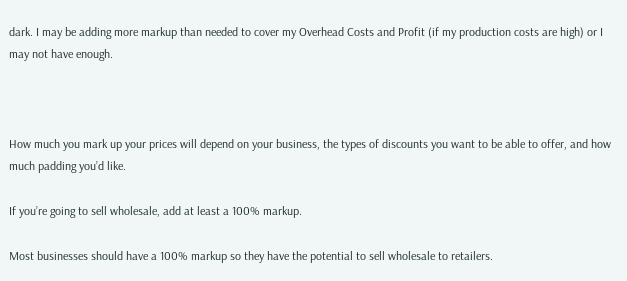dark. I may be adding more markup than needed to cover my Overhead Costs and Profit (if my production costs are high) or I may not have enough.



How much you mark up your prices will depend on your business, the types of discounts you want to be able to offer, and how much padding you’d like.

If you’re going to sell wholesale, add at least a 100% markup.

Most businesses should have a 100% markup so they have the potential to sell wholesale to retailers.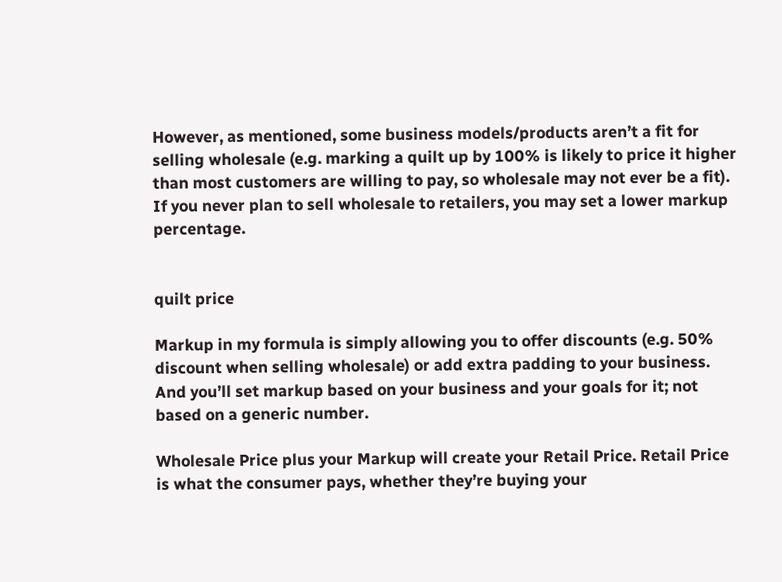However, as mentioned, some business models/products aren’t a fit for selling wholesale (e.g. marking a quilt up by 100% is likely to price it higher than most customers are willing to pay, so wholesale may not ever be a fit). If you never plan to sell wholesale to retailers, you may set a lower markup percentage.


quilt price

Markup in my formula is simply allowing you to offer discounts (e.g. 50% discount when selling wholesale) or add extra padding to your business. And you’ll set markup based on your business and your goals for it; not based on a generic number.

Wholesale Price plus your Markup will create your Retail Price. Retail Price is what the consumer pays, whether they’re buying your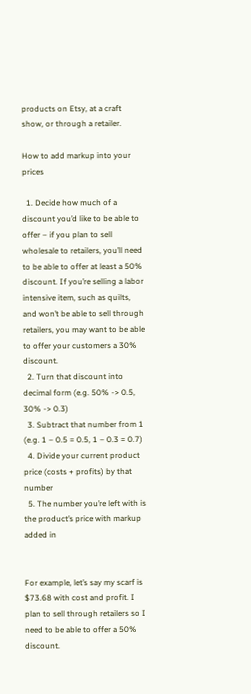products on Etsy, at a craft show, or through a retailer.

How to add markup into your prices

  1. Decide how much of a discount you’d like to be able to offer – if you plan to sell wholesale to retailers, you’ll need to be able to offer at least a 50% discount. If you’re selling a labor intensive item, such as quilts, and won’t be able to sell through retailers, you may want to be able to offer your customers a 30% discount.
  2. Turn that discount into decimal form (e.g. 50% -> 0.5, 30% -> 0.3)
  3. Subtract that number from 1 (e.g. 1 – 0.5 = 0.5, 1 – 0.3 = 0.7)
  4. Divide your current product price (costs + profits) by that number
  5. The number you’re left with is the product’s price with markup added in


For example, let’s say my scarf is $73.68 with cost and profit. I plan to sell through retailers so I need to be able to offer a 50% discount.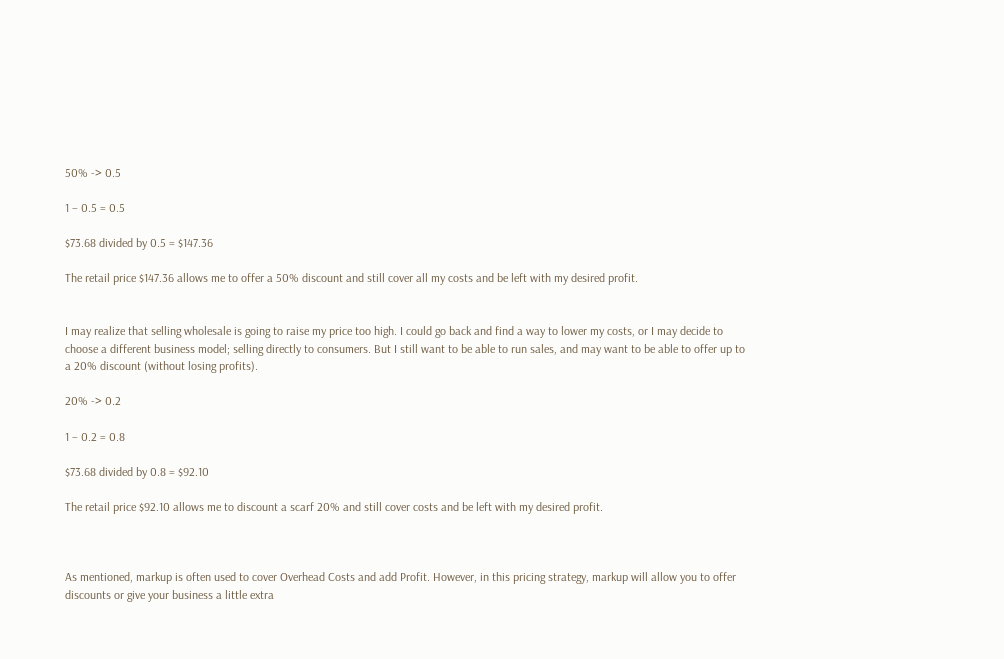50% -> 0.5

1 – 0.5 = 0.5

$73.68 divided by 0.5 = $147.36

The retail price $147.36 allows me to offer a 50% discount and still cover all my costs and be left with my desired profit.


I may realize that selling wholesale is going to raise my price too high. I could go back and find a way to lower my costs, or I may decide to choose a different business model; selling directly to consumers. But I still want to be able to run sales, and may want to be able to offer up to a 20% discount (without losing profits).

20% -> 0.2

1 – 0.2 = 0.8

$73.68 divided by 0.8 = $92.10

The retail price $92.10 allows me to discount a scarf 20% and still cover costs and be left with my desired profit.



As mentioned, markup is often used to cover Overhead Costs and add Profit. However, in this pricing strategy, markup will allow you to offer discounts or give your business a little extra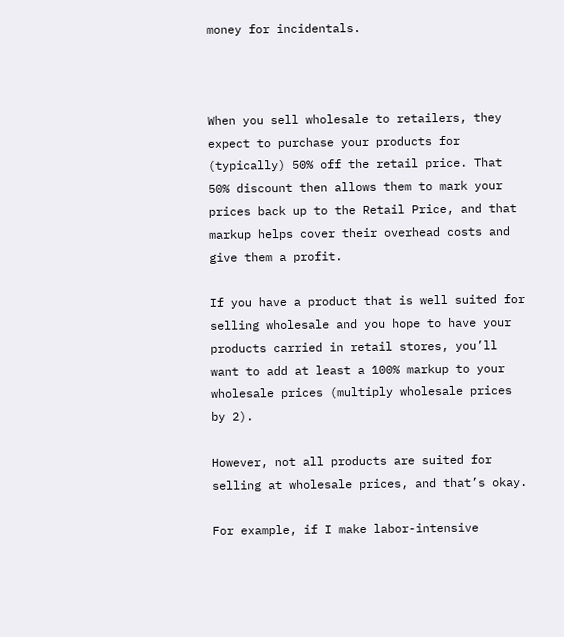money for incidentals.



When you sell wholesale to retailers, they expect to purchase your products for (typically) 50% off the retail price. That 50% discount then allows them to mark your prices back up to the Retail Price, and that markup helps cover their overhead costs and give them a profit.

If you have a product that is well suited for selling wholesale and you hope to have your products carried in retail stores, you’ll want to add at least a 100% markup to your wholesale prices (multiply wholesale prices by 2).

However, not all products are suited for selling at wholesale prices, and that’s okay.

For example, if I make labor-intensive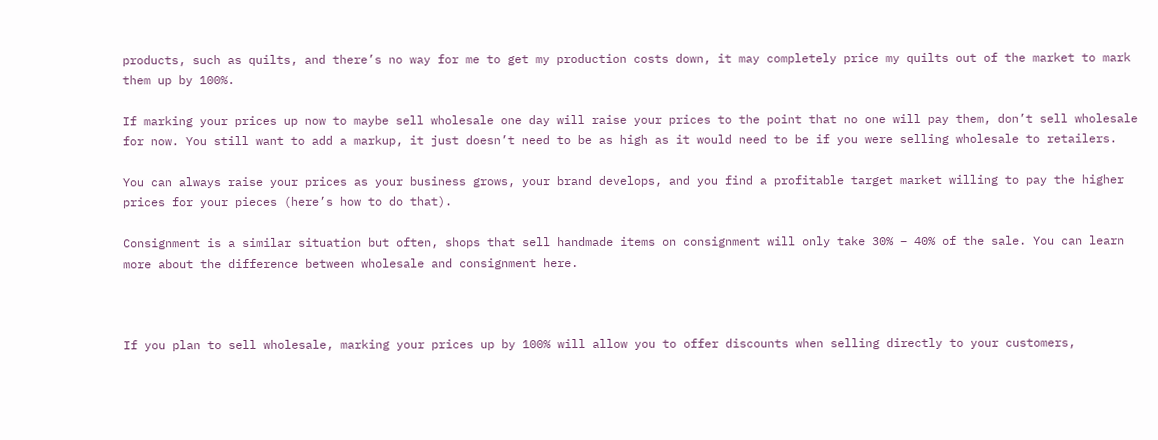products, such as quilts, and there’s no way for me to get my production costs down, it may completely price my quilts out of the market to mark them up by 100%.

If marking your prices up now to maybe sell wholesale one day will raise your prices to the point that no one will pay them, don’t sell wholesale for now. You still want to add a markup, it just doesn’t need to be as high as it would need to be if you were selling wholesale to retailers.

You can always raise your prices as your business grows, your brand develops, and you find a profitable target market willing to pay the higher prices for your pieces (here’s how to do that).

Consignment is a similar situation but often, shops that sell handmade items on consignment will only take 30% – 40% of the sale. You can learn more about the difference between wholesale and consignment here.



If you plan to sell wholesale, marking your prices up by 100% will allow you to offer discounts when selling directly to your customers,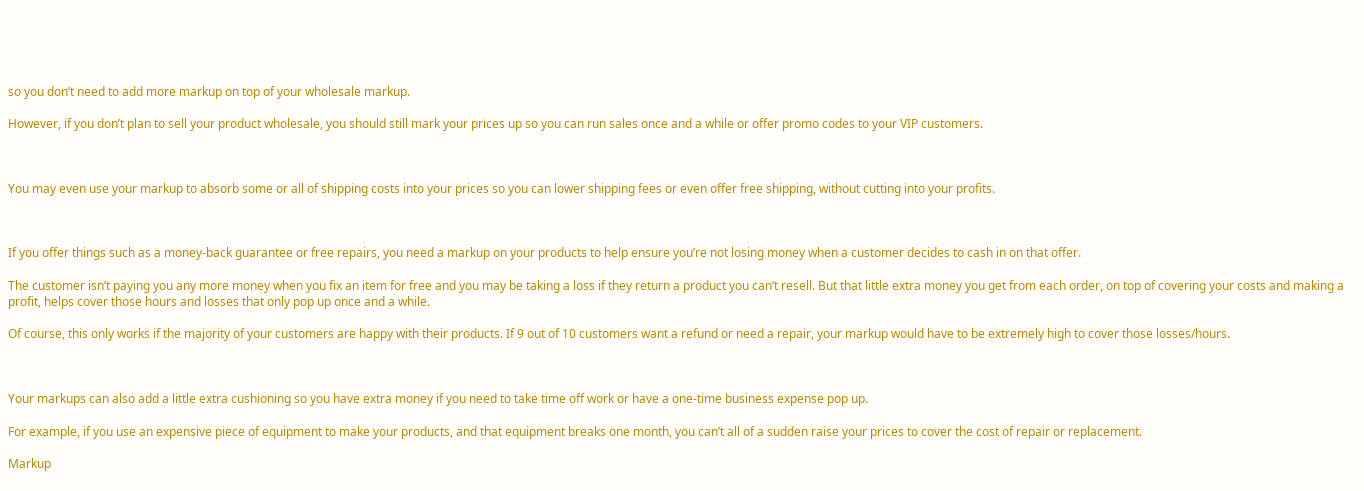so you don’t need to add more markup on top of your wholesale markup.

However, if you don’t plan to sell your product wholesale, you should still mark your prices up so you can run sales once and a while or offer promo codes to your VIP customers.



You may even use your markup to absorb some or all of shipping costs into your prices so you can lower shipping fees or even offer free shipping, without cutting into your profits.



If you offer things such as a money-back guarantee or free repairs, you need a markup on your products to help ensure you’re not losing money when a customer decides to cash in on that offer.

The customer isn’t paying you any more money when you fix an item for free and you may be taking a loss if they return a product you can’t resell. But that little extra money you get from each order, on top of covering your costs and making a profit, helps cover those hours and losses that only pop up once and a while.

Of course, this only works if the majority of your customers are happy with their products. If 9 out of 10 customers want a refund or need a repair, your markup would have to be extremely high to cover those losses/hours.



Your markups can also add a little extra cushioning so you have extra money if you need to take time off work or have a one-time business expense pop up.

For example, if you use an expensive piece of equipment to make your products, and that equipment breaks one month, you can’t all of a sudden raise your prices to cover the cost of repair or replacement.

Markup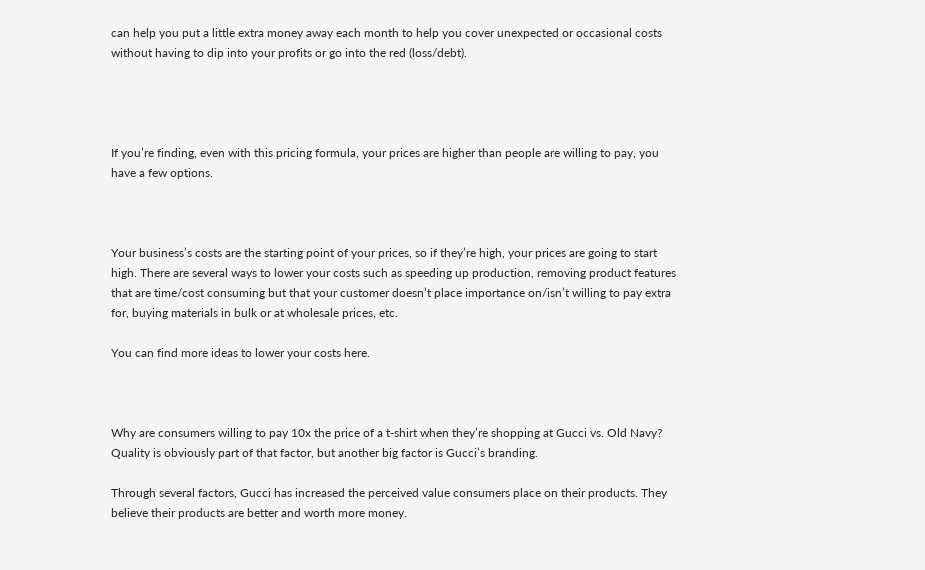can help you put a little extra money away each month to help you cover unexpected or occasional costs without having to dip into your profits or go into the red (loss/debt).




If you’re finding, even with this pricing formula, your prices are higher than people are willing to pay, you have a few options.



Your business’s costs are the starting point of your prices, so if they’re high, your prices are going to start high. There are several ways to lower your costs such as speeding up production, removing product features that are time/cost consuming but that your customer doesn’t place importance on/isn’t willing to pay extra for, buying materials in bulk or at wholesale prices, etc.

You can find more ideas to lower your costs here.



Why are consumers willing to pay 10x the price of a t-shirt when they’re shopping at Gucci vs. Old Navy? Quality is obviously part of that factor, but another big factor is Gucci’s branding.

Through several factors, Gucci has increased the perceived value consumers place on their products. They believe their products are better and worth more money.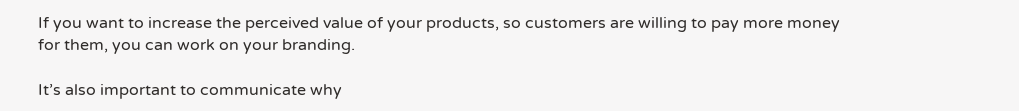If you want to increase the perceived value of your products, so customers are willing to pay more money for them, you can work on your branding.

It’s also important to communicate why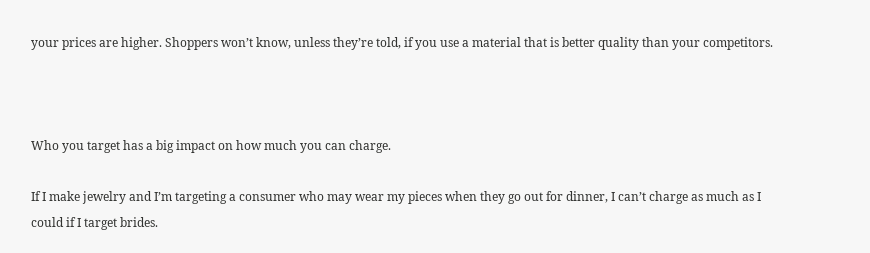your prices are higher. Shoppers won’t know, unless they’re told, if you use a material that is better quality than your competitors.



Who you target has a big impact on how much you can charge.

If I make jewelry and I’m targeting a consumer who may wear my pieces when they go out for dinner, I can’t charge as much as I could if I target brides.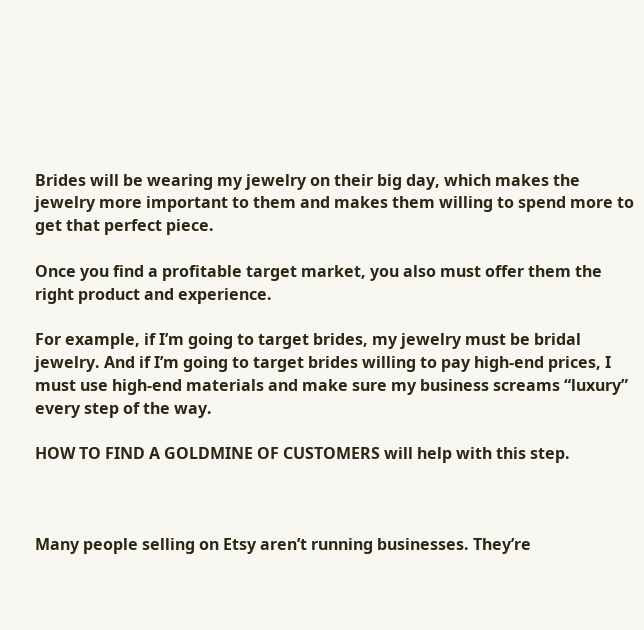Brides will be wearing my jewelry on their big day, which makes the jewelry more important to them and makes them willing to spend more to get that perfect piece.

Once you find a profitable target market, you also must offer them the right product and experience.

For example, if I’m going to target brides, my jewelry must be bridal jewelry. And if I’m going to target brides willing to pay high-end prices, I must use high-end materials and make sure my business screams “luxury” every step of the way.

HOW TO FIND A GOLDMINE OF CUSTOMERS will help with this step.



Many people selling on Etsy aren’t running businesses. They’re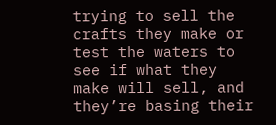trying to sell the crafts they make or test the waters to see if what they make will sell, and they’re basing their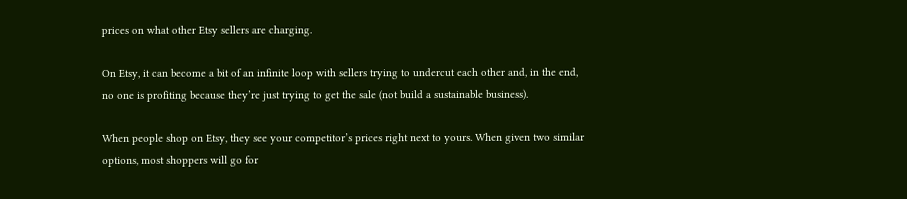prices on what other Etsy sellers are charging.

On Etsy, it can become a bit of an infinite loop with sellers trying to undercut each other and, in the end, no one is profiting because they’re just trying to get the sale (not build a sustainable business).

When people shop on Etsy, they see your competitor’s prices right next to yours. When given two similar options, most shoppers will go for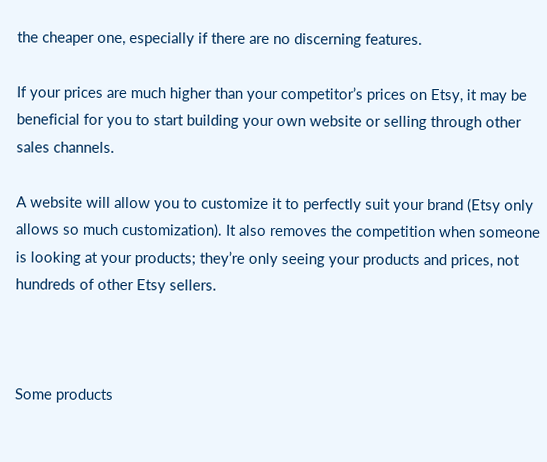the cheaper one, especially if there are no discerning features.

If your prices are much higher than your competitor’s prices on Etsy, it may be beneficial for you to start building your own website or selling through other sales channels.

A website will allow you to customize it to perfectly suit your brand (Etsy only allows so much customization). It also removes the competition when someone is looking at your products; they’re only seeing your products and prices, not hundreds of other Etsy sellers.



Some products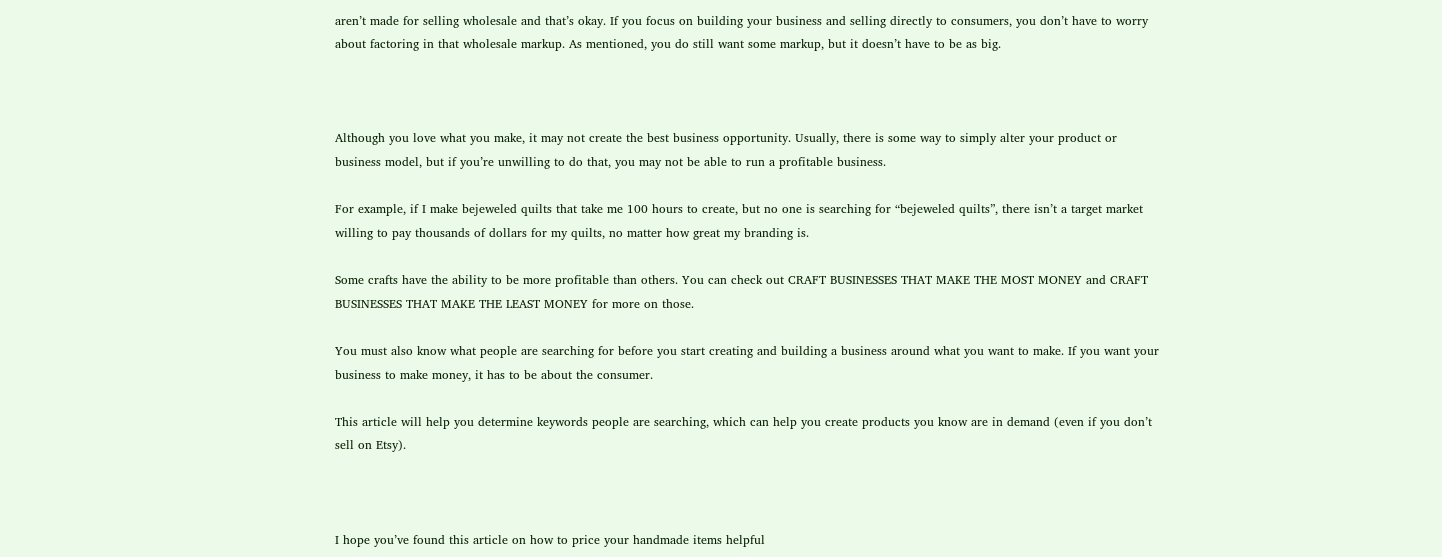aren’t made for selling wholesale and that’s okay. If you focus on building your business and selling directly to consumers, you don’t have to worry about factoring in that wholesale markup. As mentioned, you do still want some markup, but it doesn’t have to be as big.



Although you love what you make, it may not create the best business opportunity. Usually, there is some way to simply alter your product or business model, but if you’re unwilling to do that, you may not be able to run a profitable business.

For example, if I make bejeweled quilts that take me 100 hours to create, but no one is searching for “bejeweled quilts”, there isn’t a target market willing to pay thousands of dollars for my quilts, no matter how great my branding is.

Some crafts have the ability to be more profitable than others. You can check out CRAFT BUSINESSES THAT MAKE THE MOST MONEY and CRAFT BUSINESSES THAT MAKE THE LEAST MONEY for more on those.

You must also know what people are searching for before you start creating and building a business around what you want to make. If you want your business to make money, it has to be about the consumer.

This article will help you determine keywords people are searching, which can help you create products you know are in demand (even if you don’t sell on Etsy).



I hope you’ve found this article on how to price your handmade items helpful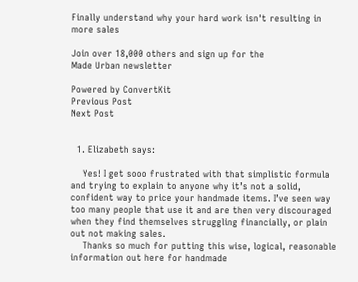Finally understand why your hard work isn't resulting in more sales

Join over 18,000 others and sign up for the
Made Urban newsletter

Powered by ConvertKit
Previous Post
Next Post


  1. Elizabeth says:

    Yes! I get sooo frustrated with that simplistic formula and trying to explain to anyone why it’s not a solid, confident way to price your handmade items. I’ve seen way too many people that use it and are then very discouraged when they find themselves struggling financially, or plain out not making sales.
    Thanks so much for putting this wise, logical, reasonable information out here for handmade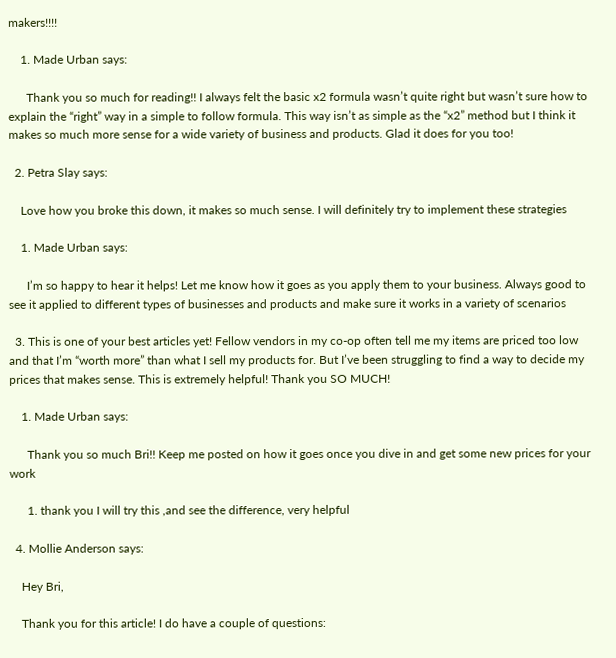makers!!!!

    1. Made Urban says:

      Thank you so much for reading!! I always felt the basic x2 formula wasn’t quite right but wasn’t sure how to explain the “right” way in a simple to follow formula. This way isn’t as simple as the “x2” method but I think it makes so much more sense for a wide variety of business and products. Glad it does for you too!

  2. Petra Slay says:

    Love how you broke this down, it makes so much sense. I will definitely try to implement these strategies

    1. Made Urban says:

      I’m so happy to hear it helps! Let me know how it goes as you apply them to your business. Always good to see it applied to different types of businesses and products and make sure it works in a variety of scenarios

  3. This is one of your best articles yet! Fellow vendors in my co-op often tell me my items are priced too low and that I’m “worth more” than what I sell my products for. But I’ve been struggling to find a way to decide my prices that makes sense. This is extremely helpful! Thank you SO MUCH!

    1. Made Urban says:

      Thank you so much Bri!! Keep me posted on how it goes once you dive in and get some new prices for your work

      1. thank you I will try this ,and see the difference, very helpful

  4. Mollie Anderson says:

    Hey Bri,

    Thank you for this article! I do have a couple of questions: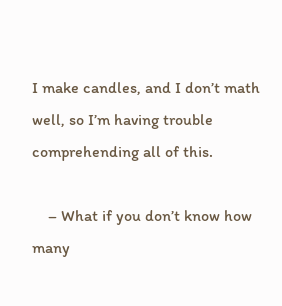I make candles, and I don’t math well, so I’m having trouble comprehending all of this.

    – What if you don’t know how many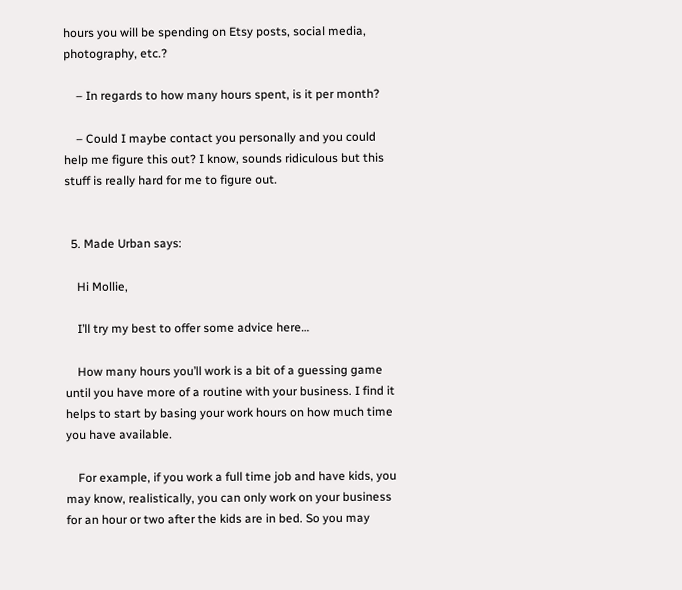hours you will be spending on Etsy posts, social media, photography, etc.?

    – In regards to how many hours spent, is it per month?

    – Could I maybe contact you personally and you could help me figure this out? I know, sounds ridiculous but this stuff is really hard for me to figure out.


  5. Made Urban says:

    Hi Mollie,

    I’ll try my best to offer some advice here…

    How many hours you’ll work is a bit of a guessing game until you have more of a routine with your business. I find it helps to start by basing your work hours on how much time you have available.

    For example, if you work a full time job and have kids, you may know, realistically, you can only work on your business for an hour or two after the kids are in bed. So you may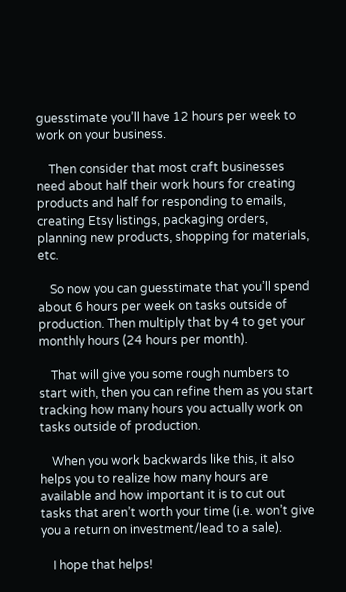guesstimate you’ll have 12 hours per week to work on your business.

    Then consider that most craft businesses need about half their work hours for creating products and half for responding to emails, creating Etsy listings, packaging orders, planning new products, shopping for materials, etc.

    So now you can guesstimate that you’ll spend about 6 hours per week on tasks outside of production. Then multiply that by 4 to get your monthly hours (24 hours per month).

    That will give you some rough numbers to start with, then you can refine them as you start tracking how many hours you actually work on tasks outside of production.

    When you work backwards like this, it also helps you to realize how many hours are available and how important it is to cut out tasks that aren’t worth your time (i.e. won’t give you a return on investment/lead to a sale).

    I hope that helps!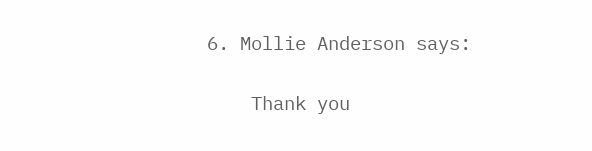6. Mollie Anderson says:

    Thank you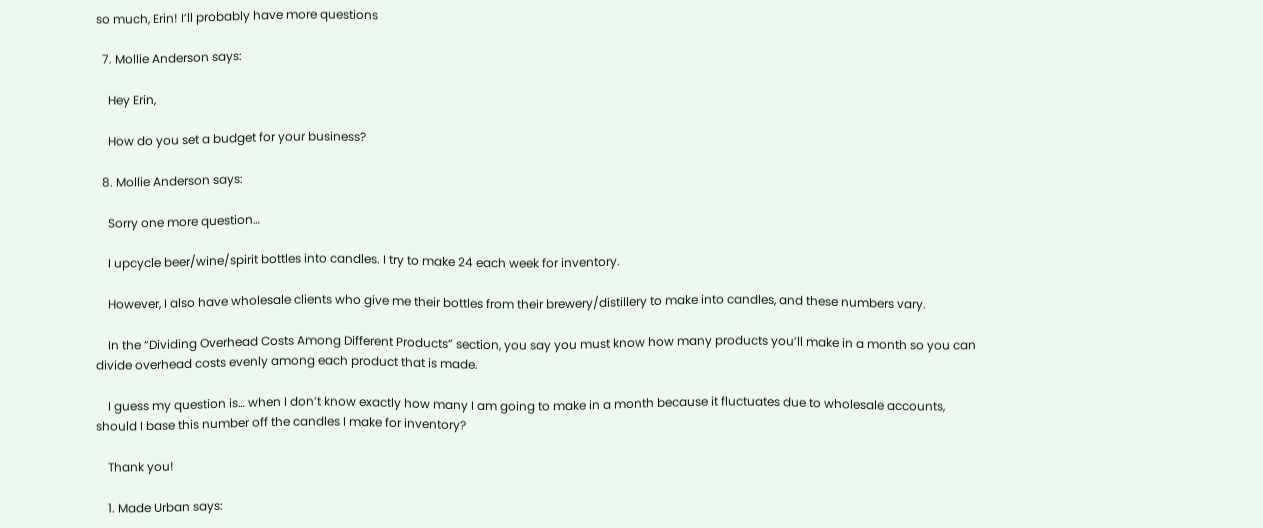so much, Erin! I’ll probably have more questions

  7. Mollie Anderson says:

    Hey Erin,

    How do you set a budget for your business?

  8. Mollie Anderson says:

    Sorry one more question…

    I upcycle beer/wine/spirit bottles into candles. I try to make 24 each week for inventory.

    However, I also have wholesale clients who give me their bottles from their brewery/distillery to make into candles, and these numbers vary.

    In the “Dividing Overhead Costs Among Different Products” section, you say you must know how many products you’ll make in a month so you can divide overhead costs evenly among each product that is made.

    I guess my question is… when I don’t know exactly how many I am going to make in a month because it fluctuates due to wholesale accounts, should I base this number off the candles I make for inventory?

    Thank you!

    1. Made Urban says: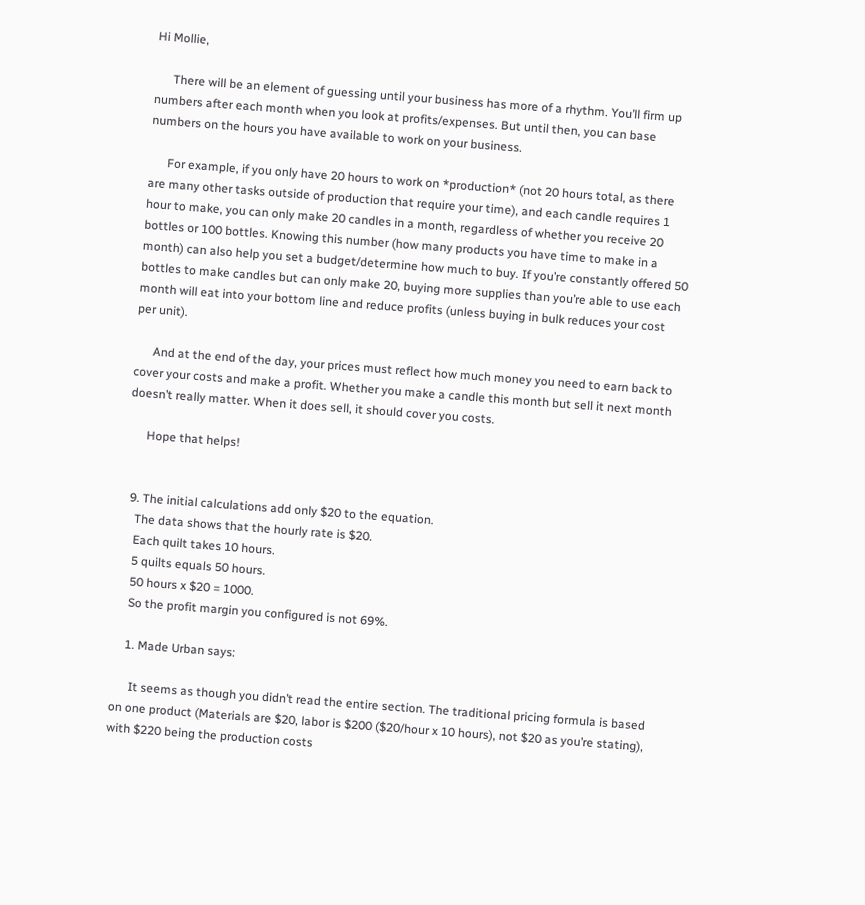Hi Mollie,

      There will be an element of guessing until your business has more of a rhythm. You’ll firm up numbers after each month when you look at profits/expenses. But until then, you can base numbers on the hours you have available to work on your business.

      For example, if you only have 20 hours to work on *production* (not 20 hours total, as there are many other tasks outside of production that require your time), and each candle requires 1 hour to make, you can only make 20 candles in a month, regardless of whether you receive 20 bottles or 100 bottles. Knowing this number (how many products you have time to make in a month) can also help you set a budget/determine how much to buy. If you’re constantly offered 50 bottles to make candles but can only make 20, buying more supplies than you’re able to use each month will eat into your bottom line and reduce profits (unless buying in bulk reduces your cost per unit).

      And at the end of the day, your prices must reflect how much money you need to earn back to cover your costs and make a profit. Whether you make a candle this month but sell it next month doesn’t really matter. When it does sell, it should cover you costs.

      Hope that helps!


  9. The initial calculations add only $20 to the equation.
    The data shows that the hourly rate is $20.
    Each quilt takes 10 hours.
    5 quilts equals 50 hours.
    50 hours x $20 = 1000.
    So the profit margin you configured is not 69%.

    1. Made Urban says:

      It seems as though you didn’t read the entire section. The traditional pricing formula is based on one product (Materials are $20, labor is $200 ($20/hour x 10 hours), not $20 as you’re stating), with $220 being the production costs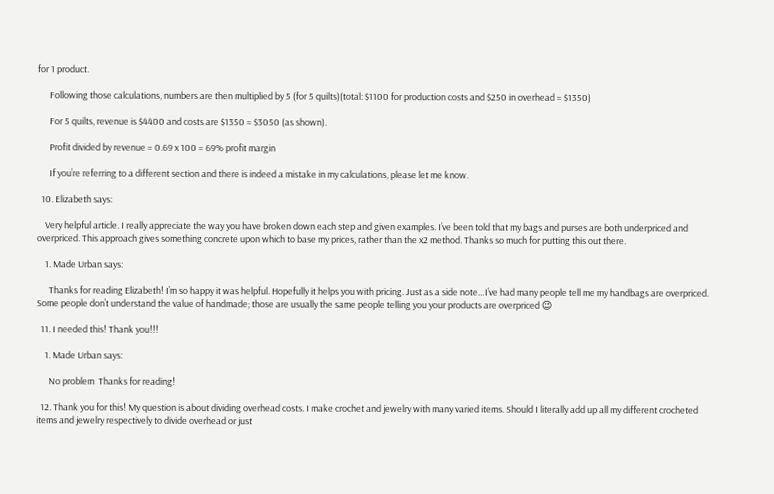for 1 product.

      Following those calculations, numbers are then multiplied by 5 (for 5 quilts)(total: $1100 for production costs and $250 in overhead = $1350)

      For 5 quilts, revenue is $4400 and costs are $1350 = $3050 (as shown).

      Profit divided by revenue = 0.69 x 100 = 69% profit margin

      If you’re referring to a different section and there is indeed a mistake in my calculations, please let me know.

  10. Elizabeth says:

    Very helpful article. I really appreciate the way you have broken down each step and given examples. I’ve been told that my bags and purses are both underpriced and overpriced. This approach gives something concrete upon which to base my prices, rather than the x2 method. Thanks so much for putting this out there.

    1. Made Urban says:

      Thanks for reading Elizabeth! I’m so happy it was helpful. Hopefully it helps you with pricing. Just as a side note…I’ve had many people tell me my handbags are overpriced. Some people don’t understand the value of handmade; those are usually the same people telling you your products are overpriced 😉

  11. I needed this! Thank you!!!

    1. Made Urban says:

      No problem  Thanks for reading!

  12. Thank you for this! My question is about dividing overhead costs. I make crochet and jewelry with many varied items. Should I literally add up all my different crocheted items and jewelry respectively to divide overhead or just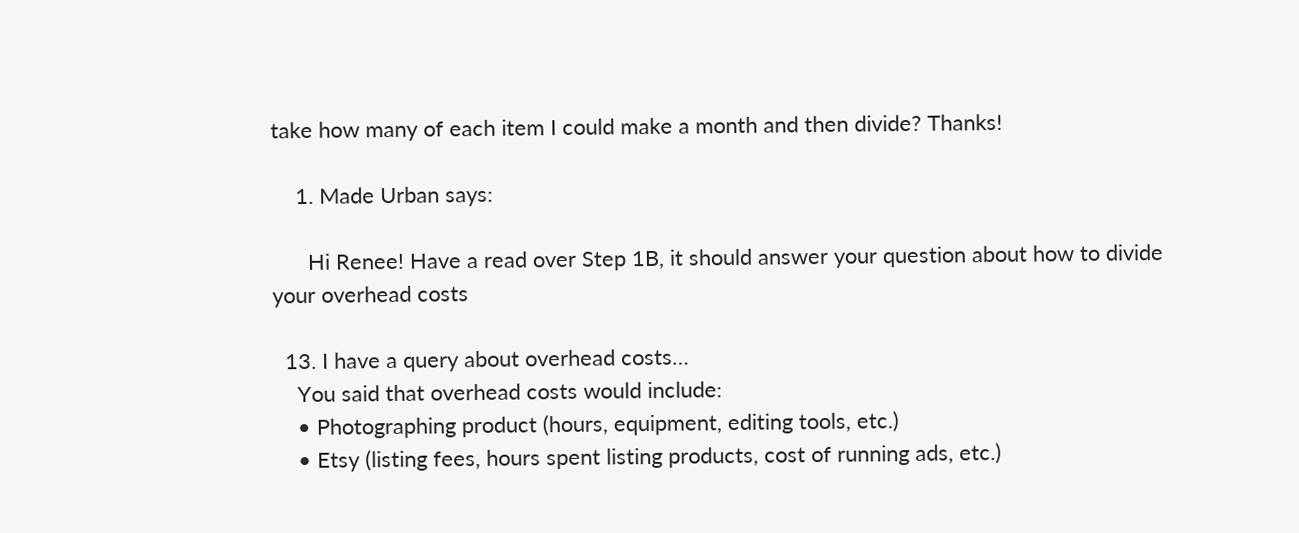take how many of each item I could make a month and then divide? Thanks!

    1. Made Urban says:

      Hi Renee! Have a read over Step 1B, it should answer your question about how to divide your overhead costs

  13. I have a query about overhead costs…
    You said that overhead costs would include:
    • Photographing product (hours, equipment, editing tools, etc.)
    • Etsy (listing fees, hours spent listing products, cost of running ads, etc.)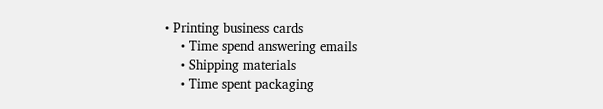• Printing business cards
    • Time spend answering emails
    • Shipping materials
    • Time spent packaging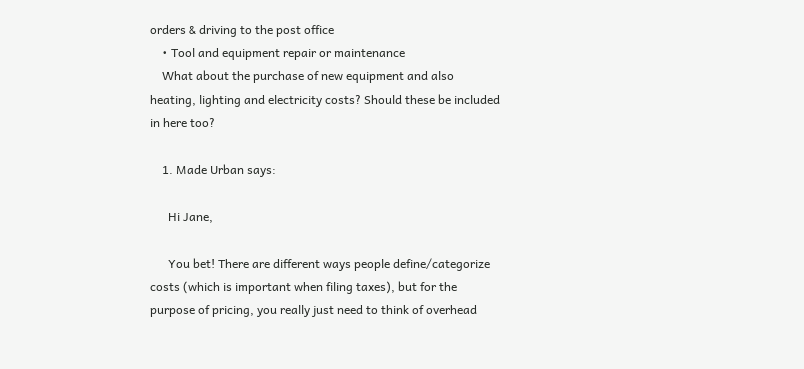orders & driving to the post office
    • Tool and equipment repair or maintenance
    What about the purchase of new equipment and also heating, lighting and electricity costs? Should these be included in here too?

    1. Made Urban says:

      Hi Jane,

      You bet! There are different ways people define/categorize costs (which is important when filing taxes), but for the purpose of pricing, you really just need to think of overhead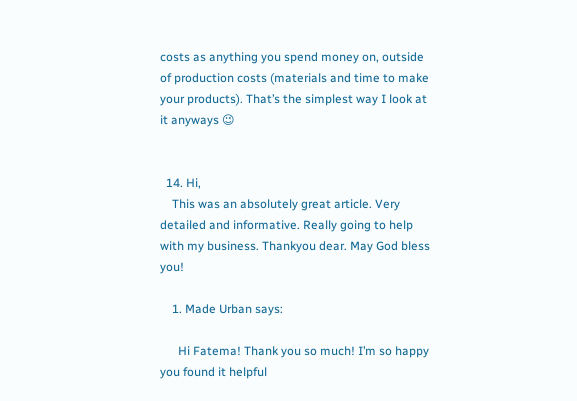costs as anything you spend money on, outside of production costs (materials and time to make your products). That’s the simplest way I look at it anyways 😉


  14. Hi,
    This was an absolutely great article. Very detailed and informative. Really going to help with my business. Thankyou dear. May God bless you!

    1. Made Urban says:

      Hi Fatema! Thank you so much! I’m so happy you found it helpful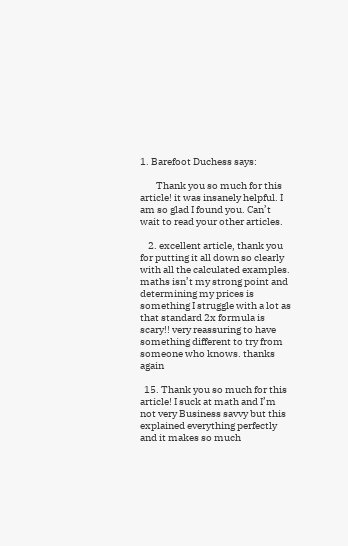1. Barefoot Duchess says:

        Thank you so much for this article! it was insanely helpful. I am so glad I found you. Can’t wait to read your other articles.

    2. excellent article, thank you for putting it all down so clearly with all the calculated examples. maths isn’t my strong point and determining my prices is something I struggle with a lot as that standard 2x formula is scary!! very reassuring to have something different to try from someone who knows. thanks again

  15. Thank you so much for this article! I suck at math and I’m not very Business savvy but this explained everything perfectly and it makes so much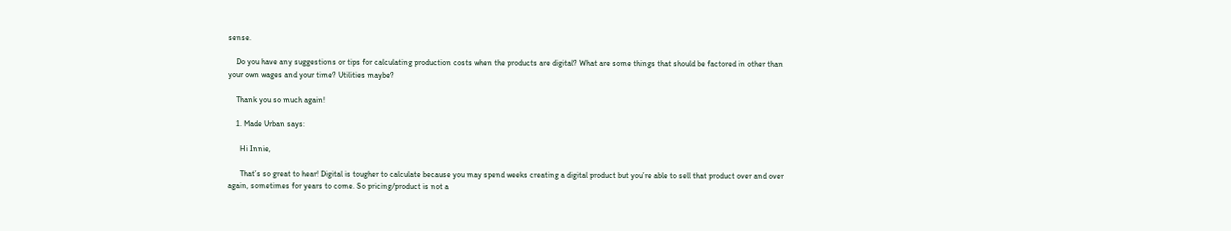sense.

    Do you have any suggestions or tips for calculating production costs when the products are digital? What are some things that should be factored in other than your own wages and your time? Utilities maybe?

    Thank you so much again!

    1. Made Urban says:

      Hi Innie,

      That’s so great to hear! Digital is tougher to calculate because you may spend weeks creating a digital product but you’re able to sell that product over and over again, sometimes for years to come. So pricing/product is not a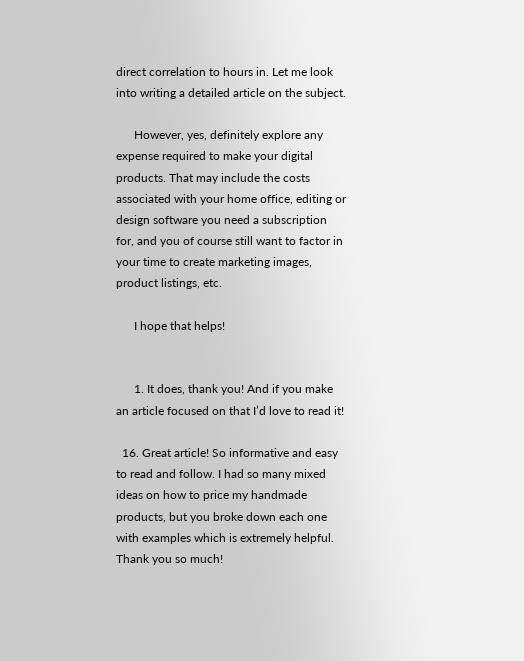direct correlation to hours in. Let me look into writing a detailed article on the subject.

      However, yes, definitely explore any expense required to make your digital products. That may include the costs associated with your home office, editing or design software you need a subscription for, and you of course still want to factor in your time to create marketing images, product listings, etc.

      I hope that helps!


      1. It does, thank you! And if you make an article focused on that I’d love to read it!

  16. Great article! So informative and easy to read and follow. I had so many mixed ideas on how to price my handmade products, but you broke down each one with examples which is extremely helpful. Thank you so much!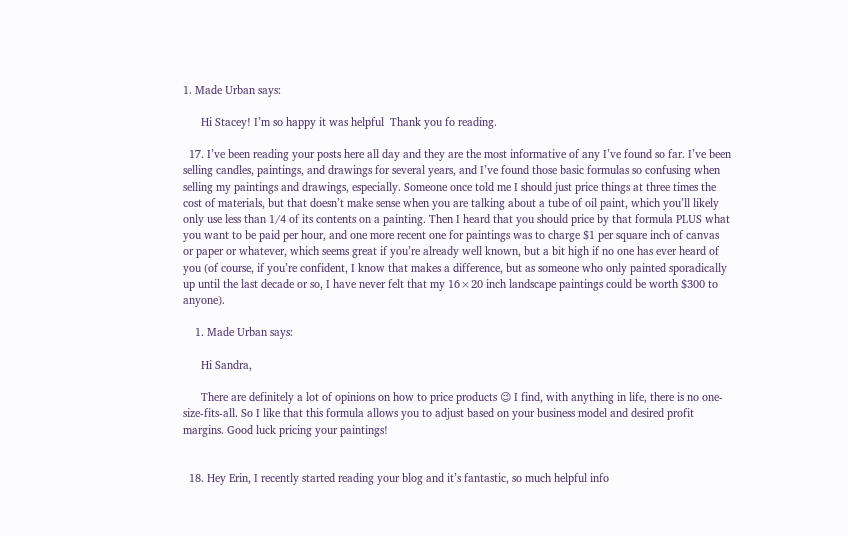1. Made Urban says:

      Hi Stacey! I’m so happy it was helpful  Thank you fo reading.

  17. I’ve been reading your posts here all day and they are the most informative of any I’ve found so far. I’ve been selling candles, paintings, and drawings for several years, and I’ve found those basic formulas so confusing when selling my paintings and drawings, especially. Someone once told me I should just price things at three times the cost of materials, but that doesn’t make sense when you are talking about a tube of oil paint, which you’ll likely only use less than 1/4 of its contents on a painting. Then I heard that you should price by that formula PLUS what you want to be paid per hour, and one more recent one for paintings was to charge $1 per square inch of canvas or paper or whatever, which seems great if you’re already well known, but a bit high if no one has ever heard of you (of course, if you’re confident, I know that makes a difference, but as someone who only painted sporadically up until the last decade or so, I have never felt that my 16×20 inch landscape paintings could be worth $300 to anyone).

    1. Made Urban says:

      Hi Sandra,

      There are definitely a lot of opinions on how to price products 😉 I find, with anything in life, there is no one-size-fits-all. So I like that this formula allows you to adjust based on your business model and desired profit margins. Good luck pricing your paintings!


  18. Hey Erin, I recently started reading your blog and it’s fantastic, so much helpful info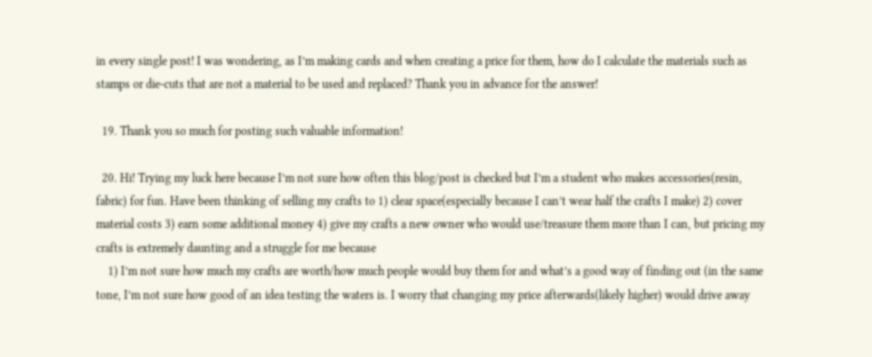in every single post! I was wondering, as I’m making cards and when creating a price for them, how do I calculate the materials such as stamps or die-cuts that are not a material to be used and replaced? Thank you in advance for the answer!

  19. Thank you so much for posting such valuable information!

  20. Hi! Trying my luck here because I’m not sure how often this blog/post is checked but I’m a student who makes accessories(resin, fabric) for fun. Have been thinking of selling my crafts to 1) clear space(especially because I can’t wear half the crafts I make) 2) cover material costs 3) earn some additional money 4) give my crafts a new owner who would use/treasure them more than I can, but pricing my crafts is extremely daunting and a struggle for me because
    1) I’m not sure how much my crafts are worth/how much people would buy them for and what’s a good way of finding out (in the same tone, I’m not sure how good of an idea testing the waters is. I worry that changing my price afterwards(likely higher) would drive away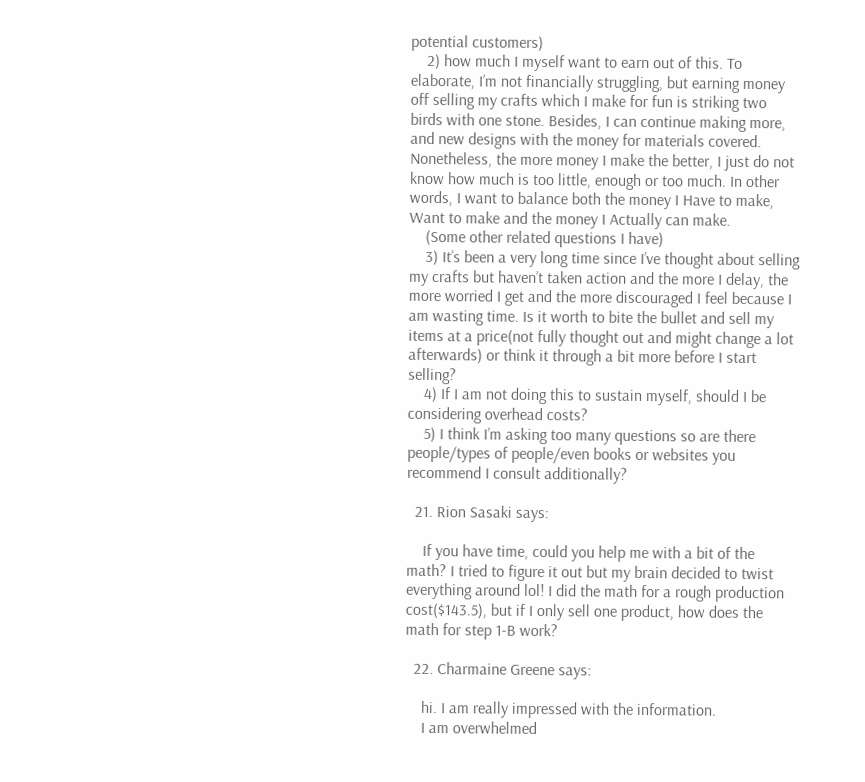potential customers)
    2) how much I myself want to earn out of this. To elaborate, I’m not financially struggling, but earning money off selling my crafts which I make for fun is striking two birds with one stone. Besides, I can continue making more, and new designs with the money for materials covered. Nonetheless, the more money I make the better, I just do not know how much is too little, enough or too much. In other words, I want to balance both the money I Have to make, Want to make and the money I Actually can make.
    (Some other related questions I have)
    3) It’s been a very long time since I’ve thought about selling my crafts but haven’t taken action and the more I delay, the more worried I get and the more discouraged I feel because I am wasting time. Is it worth to bite the bullet and sell my items at a price(not fully thought out and might change a lot afterwards) or think it through a bit more before I start selling?
    4) If I am not doing this to sustain myself, should I be considering overhead costs?
    5) I think I’m asking too many questions so are there people/types of people/even books or websites you recommend I consult additionally?

  21. Rion Sasaki says:

    If you have time, could you help me with a bit of the math? I tried to figure it out but my brain decided to twist everything around lol! I did the math for a rough production cost($143.5), but if I only sell one product, how does the math for step 1-B work?

  22. Charmaine Greene says:

    hi. I am really impressed with the information.
    I am overwhelmed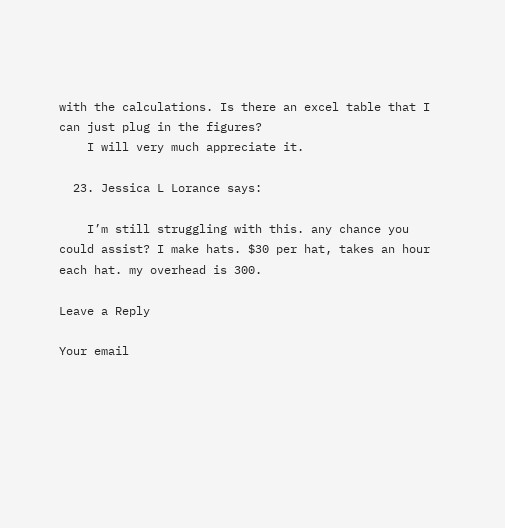with the calculations. Is there an excel table that I can just plug in the figures?
    I will very much appreciate it.

  23. Jessica L Lorance says:

    I’m still struggling with this. any chance you could assist? I make hats. $30 per hat, takes an hour each hat. my overhead is 300.

Leave a Reply

Your email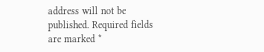address will not be published. Required fields are marked *